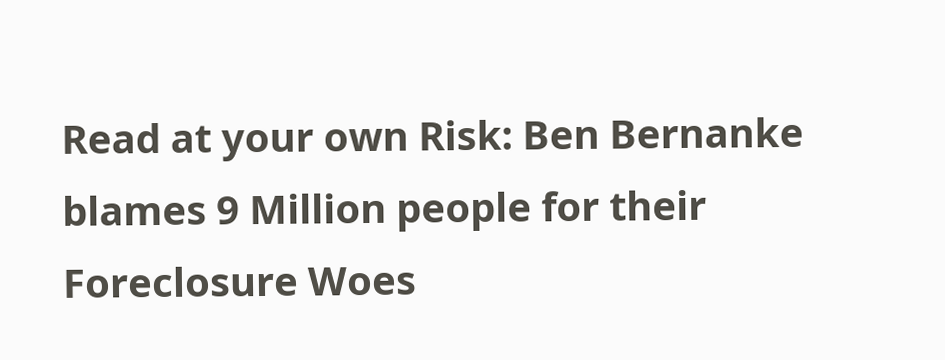Read at your own Risk: Ben Bernanke blames 9 Million people for their Foreclosure Woes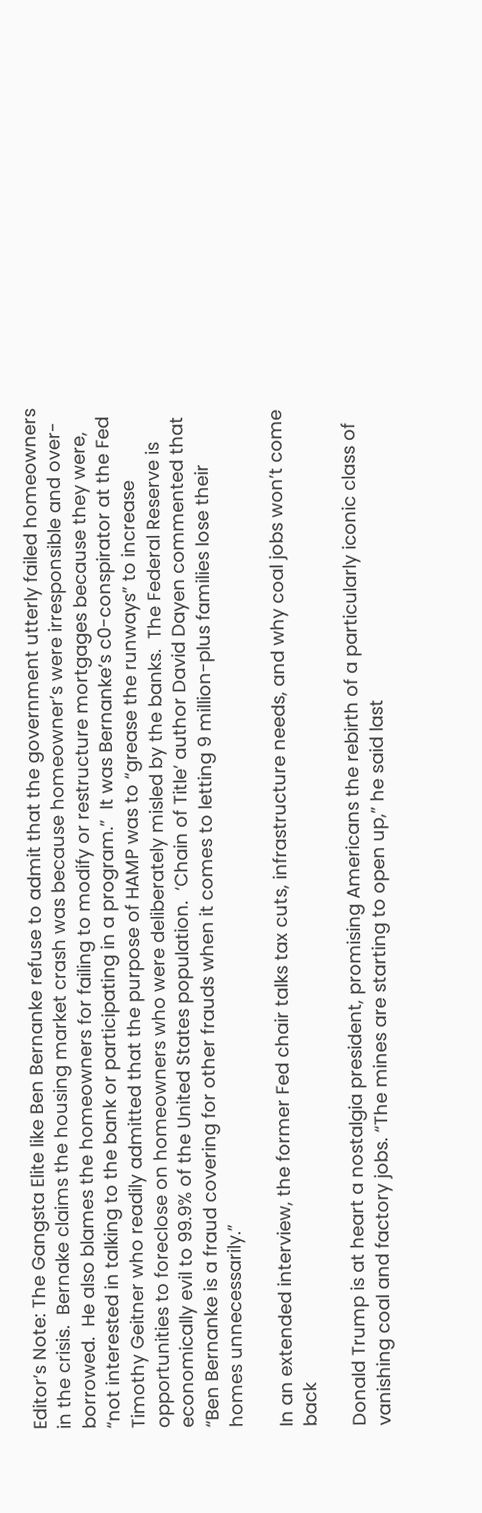Editor’s Note: The Gangsta Elite like Ben Bernanke refuse to admit that the government utterly failed homeowners in the crisis.  Bernake claims the housing market crash was because homeowner’s were irresponsible and over-borrowed.  He also blames the homeowners for failing to modify or restructure mortgages because they were, “not interested in talking to the bank or participating in a program.”  It was Bernanke’s c0-conspirator at the Fed Timothy Geitner who readily admitted that the purpose of HAMP was to “grease the runways” to increase opportunities to foreclose on homeowners who were deliberately misled by the banks.  The Federal Reserve is economically evil to 99.9% of the United States population.  ‘Chain of Title’ author David Dayen commented that “Ben Bernanke is a fraud covering for other frauds when it comes to letting 9 million-plus families lose their homes unnecessarily.”

In an extended interview, the former Fed chair talks tax cuts, infrastructure needs, and why coal jobs won’t come back

Donald Trump is at heart a nostalgia president, promising Americans the rebirth of a particularly iconic class of vanishing coal and factory jobs. “The mines are starting to open up,” he said last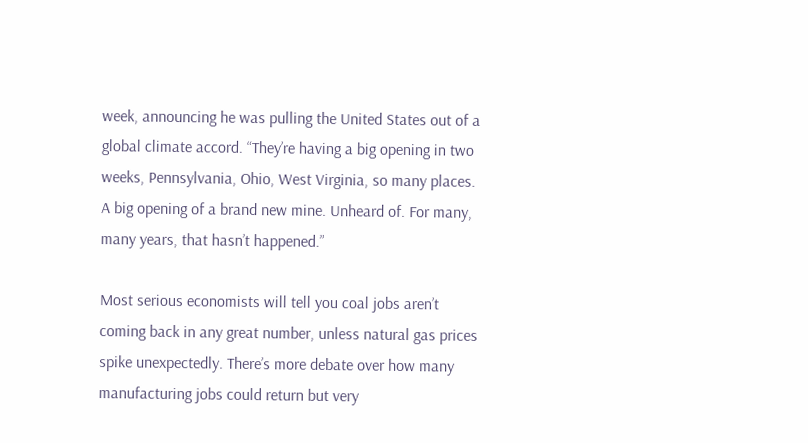week, announcing he was pulling the United States out of a global climate accord. “They’re having a big opening in two weeks, Pennsylvania, Ohio, West Virginia, so many places. A big opening of a brand new mine. Unheard of. For many, many years, that hasn’t happened.”

Most serious economists will tell you coal jobs aren’t coming back in any great number, unless natural gas prices spike unexpectedly. There’s more debate over how many manufacturing jobs could return but very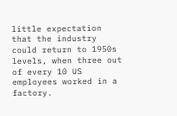little expectation that the industry could return to 1950s levels, when three out of every 10 US employees worked in a factory.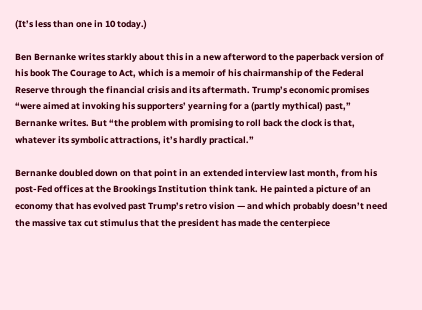(It’s less than one in 10 today.)

Ben Bernanke writes starkly about this in a new afterword to the paperback version of his book The Courage to Act, which is a memoir of his chairmanship of the Federal Reserve through the financial crisis and its aftermath. Trump’s economic promises “were aimed at invoking his supporters’ yearning for a (partly mythical) past,” Bernanke writes. But “the problem with promising to roll back the clock is that, whatever its symbolic attractions, it’s hardly practical.”

Bernanke doubled down on that point in an extended interview last month, from his post-Fed offices at the Brookings Institution think tank. He painted a picture of an economy that has evolved past Trump’s retro vision — and which probably doesn’t need the massive tax cut stimulus that the president has made the centerpiece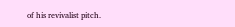of his revivalist pitch.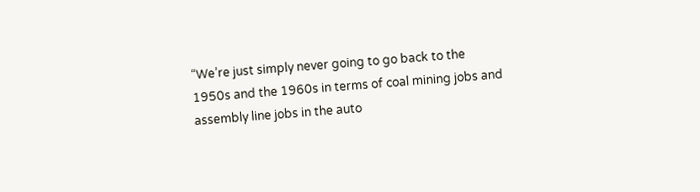“We’re just simply never going to go back to the 1950s and the 1960s in terms of coal mining jobs and assembly line jobs in the auto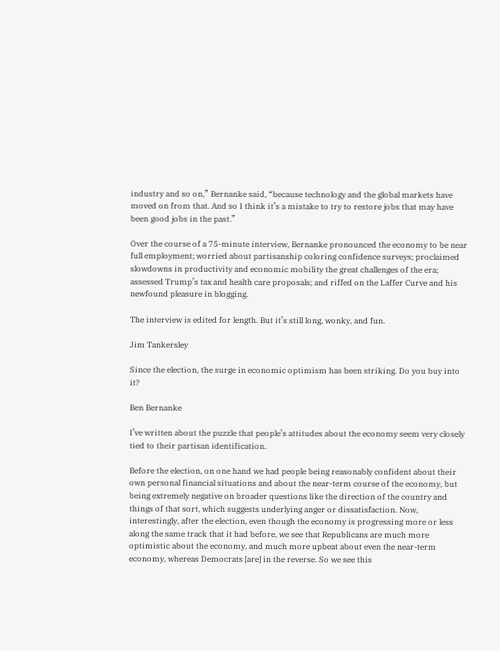industry and so on,” Bernanke said, “because technology and the global markets have moved on from that. And so I think it’s a mistake to try to restore jobs that may have been good jobs in the past.”

Over the course of a 75-minute interview, Bernanke pronounced the economy to be near full employment; worried about partisanship coloring confidence surveys; proclaimed slowdowns in productivity and economic mobility the great challenges of the era; assessed Trump’s tax and health care proposals; and riffed on the Laffer Curve and his newfound pleasure in blogging.

The interview is edited for length. But it’s still long, wonky, and fun.

Jim Tankersley

Since the election, the surge in economic optimism has been striking. Do you buy into it?

Ben Bernanke

I’ve written about the puzzle that people’s attitudes about the economy seem very closely tied to their partisan identification.

Before the election, on one hand we had people being reasonably confident about their own personal financial situations and about the near-term course of the economy, but being extremely negative on broader questions like the direction of the country and things of that sort, which suggests underlying anger or dissatisfaction. Now, interestingly, after the election, even though the economy is progressing more or less along the same track that it had before, we see that Republicans are much more optimistic about the economy, and much more upbeat about even the near-term economy, whereas Democrats [are] in the reverse. So we see this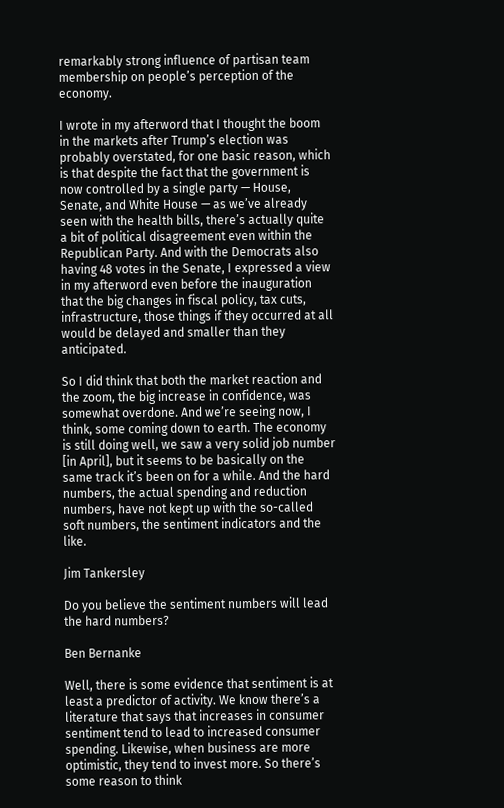remarkably strong influence of partisan team membership on people’s perception of the economy.

I wrote in my afterword that I thought the boom in the markets after Trump’s election was probably overstated, for one basic reason, which is that despite the fact that the government is now controlled by a single party — House, Senate, and White House — as we’ve already seen with the health bills, there’s actually quite a bit of political disagreement even within the Republican Party. And with the Democrats also having 48 votes in the Senate, I expressed a view in my afterword even before the inauguration that the big changes in fiscal policy, tax cuts, infrastructure, those things if they occurred at all would be delayed and smaller than they anticipated.

So I did think that both the market reaction and the zoom, the big increase in confidence, was somewhat overdone. And we’re seeing now, I think, some coming down to earth. The economy is still doing well, we saw a very solid job number [in April], but it seems to be basically on the same track it’s been on for a while. And the hard numbers, the actual spending and reduction numbers, have not kept up with the so-called soft numbers, the sentiment indicators and the like.

Jim Tankersley

Do you believe the sentiment numbers will lead the hard numbers?

Ben Bernanke

Well, there is some evidence that sentiment is at least a predictor of activity. We know there’s a literature that says that increases in consumer sentiment tend to lead to increased consumer spending. Likewise, when business are more optimistic, they tend to invest more. So there’s some reason to think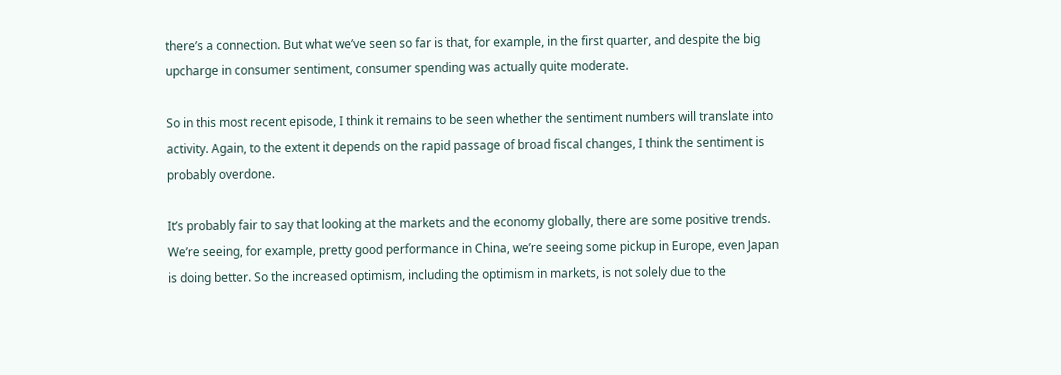there’s a connection. But what we’ve seen so far is that, for example, in the first quarter, and despite the big upcharge in consumer sentiment, consumer spending was actually quite moderate.

So in this most recent episode, I think it remains to be seen whether the sentiment numbers will translate into activity. Again, to the extent it depends on the rapid passage of broad fiscal changes, I think the sentiment is probably overdone.

It’s probably fair to say that looking at the markets and the economy globally, there are some positive trends. We’re seeing, for example, pretty good performance in China, we’re seeing some pickup in Europe, even Japan is doing better. So the increased optimism, including the optimism in markets, is not solely due to the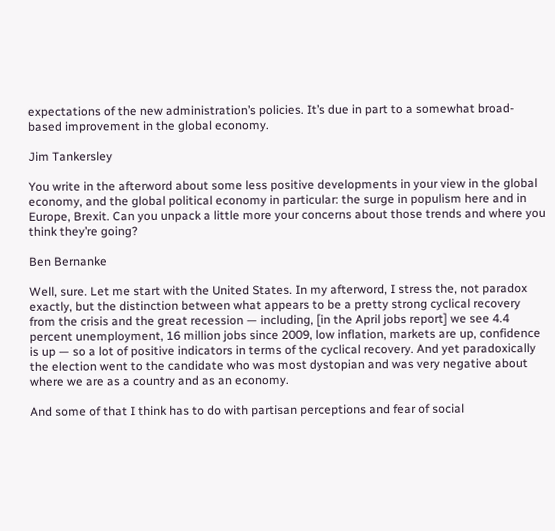expectations of the new administration’s policies. It’s due in part to a somewhat broad-based improvement in the global economy.

Jim Tankersley

You write in the afterword about some less positive developments in your view in the global economy, and the global political economy in particular: the surge in populism here and in Europe, Brexit. Can you unpack a little more your concerns about those trends and where you think they’re going?

Ben Bernanke

Well, sure. Let me start with the United States. In my afterword, I stress the, not paradox exactly, but the distinction between what appears to be a pretty strong cyclical recovery from the crisis and the great recession — including, [in the April jobs report] we see 4.4 percent unemployment, 16 million jobs since 2009, low inflation, markets are up, confidence is up — so a lot of positive indicators in terms of the cyclical recovery. And yet paradoxically the election went to the candidate who was most dystopian and was very negative about where we are as a country and as an economy.

And some of that I think has to do with partisan perceptions and fear of social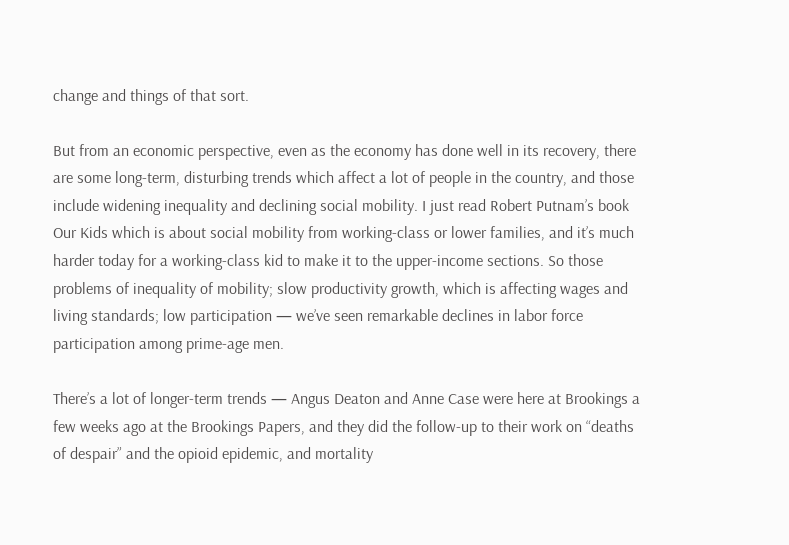change and things of that sort.

But from an economic perspective, even as the economy has done well in its recovery, there are some long-term, disturbing trends which affect a lot of people in the country, and those include widening inequality and declining social mobility. I just read Robert Putnam’s book Our Kids which is about social mobility from working-class or lower families, and it’s much harder today for a working-class kid to make it to the upper-income sections. So those problems of inequality of mobility; slow productivity growth, which is affecting wages and living standards; low participation — we’ve seen remarkable declines in labor force participation among prime-age men.

There’s a lot of longer-term trends — Angus Deaton and Anne Case were here at Brookings a few weeks ago at the Brookings Papers, and they did the follow-up to their work on “deaths of despair” and the opioid epidemic, and mortality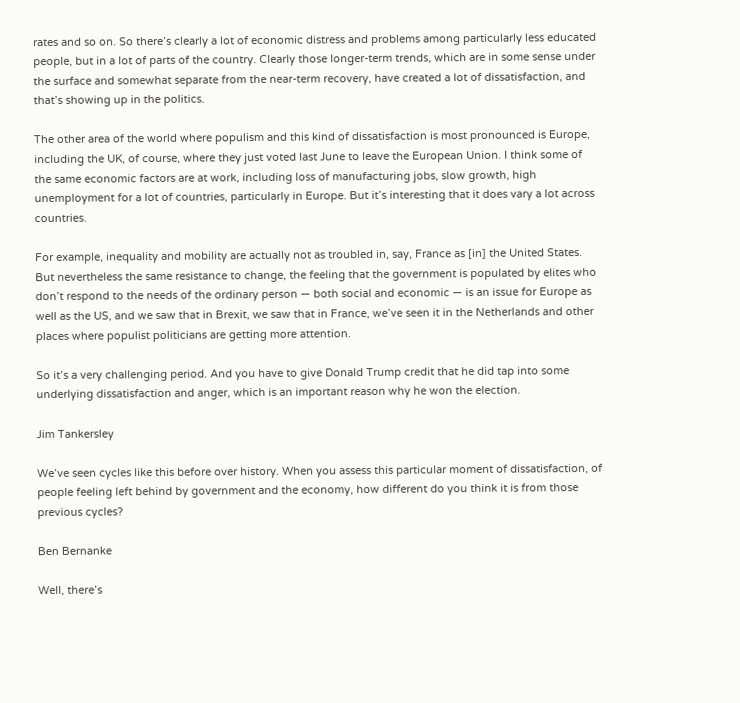rates and so on. So there’s clearly a lot of economic distress and problems among particularly less educated people, but in a lot of parts of the country. Clearly those longer-term trends, which are in some sense under the surface and somewhat separate from the near-term recovery, have created a lot of dissatisfaction, and that’s showing up in the politics.

The other area of the world where populism and this kind of dissatisfaction is most pronounced is Europe, including the UK, of course, where they just voted last June to leave the European Union. I think some of the same economic factors are at work, including loss of manufacturing jobs, slow growth, high unemployment for a lot of countries, particularly in Europe. But it’s interesting that it does vary a lot across countries.

For example, inequality and mobility are actually not as troubled in, say, France as [in] the United States. But nevertheless the same resistance to change, the feeling that the government is populated by elites who don’t respond to the needs of the ordinary person — both social and economic — is an issue for Europe as well as the US, and we saw that in Brexit, we saw that in France, we’ve seen it in the Netherlands and other places where populist politicians are getting more attention.

So it’s a very challenging period. And you have to give Donald Trump credit that he did tap into some underlying dissatisfaction and anger, which is an important reason why he won the election.

Jim Tankersley

We’ve seen cycles like this before over history. When you assess this particular moment of dissatisfaction, of people feeling left behind by government and the economy, how different do you think it is from those previous cycles?

Ben Bernanke

Well, there’s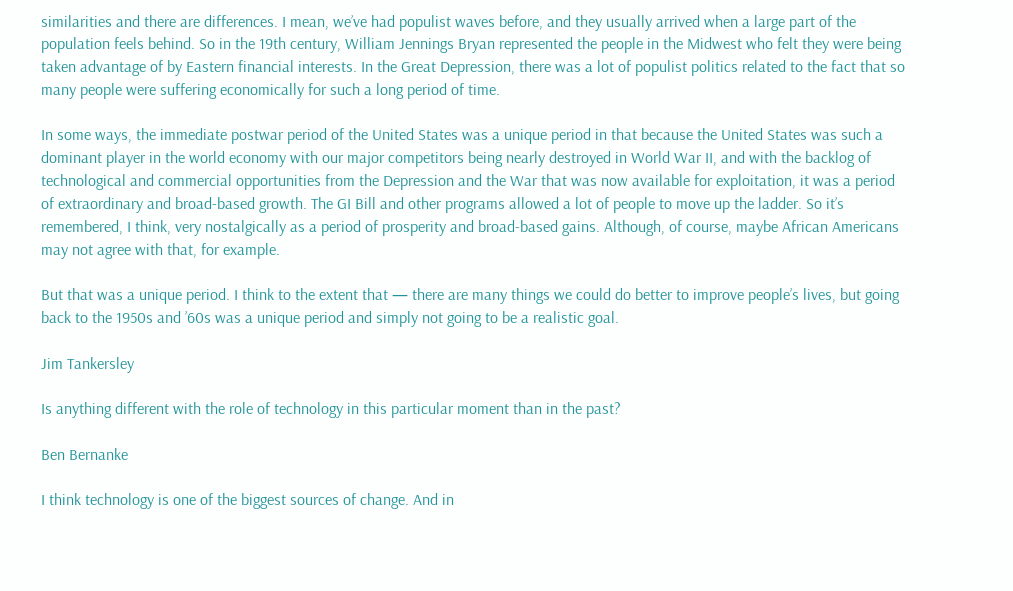similarities and there are differences. I mean, we’ve had populist waves before, and they usually arrived when a large part of the population feels behind. So in the 19th century, William Jennings Bryan represented the people in the Midwest who felt they were being taken advantage of by Eastern financial interests. In the Great Depression, there was a lot of populist politics related to the fact that so many people were suffering economically for such a long period of time.

In some ways, the immediate postwar period of the United States was a unique period in that because the United States was such a dominant player in the world economy with our major competitors being nearly destroyed in World War II, and with the backlog of technological and commercial opportunities from the Depression and the War that was now available for exploitation, it was a period of extraordinary and broad-based growth. The GI Bill and other programs allowed a lot of people to move up the ladder. So it’s remembered, I think, very nostalgically as a period of prosperity and broad-based gains. Although, of course, maybe African Americans may not agree with that, for example.

But that was a unique period. I think to the extent that — there are many things we could do better to improve people’s lives, but going back to the 1950s and ’60s was a unique period and simply not going to be a realistic goal.

Jim Tankersley

Is anything different with the role of technology in this particular moment than in the past?

Ben Bernanke

I think technology is one of the biggest sources of change. And in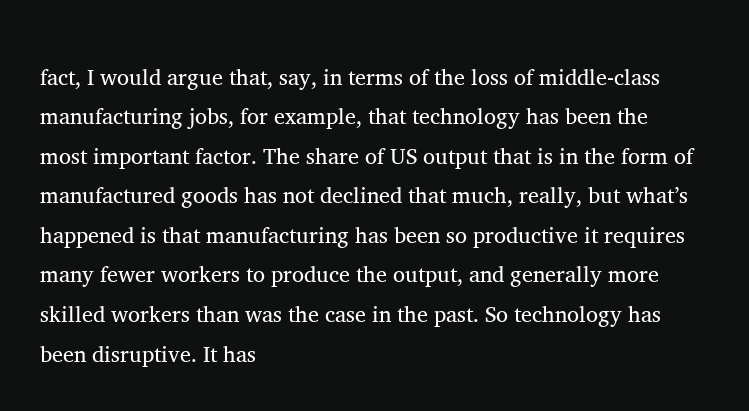fact, I would argue that, say, in terms of the loss of middle-class manufacturing jobs, for example, that technology has been the most important factor. The share of US output that is in the form of manufactured goods has not declined that much, really, but what’s happened is that manufacturing has been so productive it requires many fewer workers to produce the output, and generally more skilled workers than was the case in the past. So technology has been disruptive. It has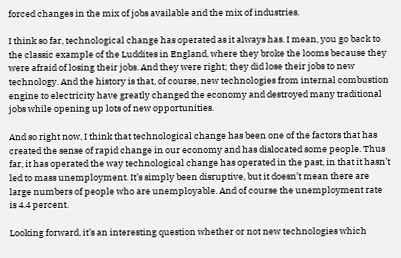forced changes in the mix of jobs available and the mix of industries.

I think so far, technological change has operated as it always has. I mean, you go back to the classic example of the Luddites in England, where they broke the looms because they were afraid of losing their jobs. And they were right; they did lose their jobs to new technology. And the history is that, of course, new technologies from internal combustion engine to electricity have greatly changed the economy and destroyed many traditional jobs while opening up lots of new opportunities.

And so right now, I think that technological change has been one of the factors that has created the sense of rapid change in our economy and has dislocated some people. Thus far, it has operated the way technological change has operated in the past, in that it hasn’t led to mass unemployment. It’s simply been disruptive, but it doesn’t mean there are large numbers of people who are unemployable. And of course the unemployment rate is 4.4 percent.

Looking forward, it’s an interesting question whether or not new technologies which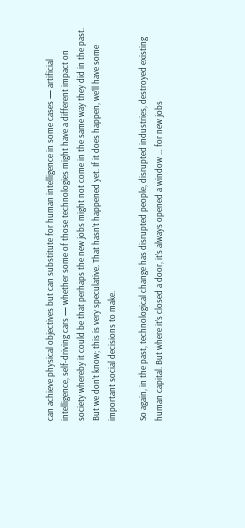can achieve physical objectives but can substitute for human intelligence in some cases — artificial intelligence, self-driving cars — whether some of those technologies might have a different impact on society whereby it could be that perhaps the new jobs might not come in the same way they did in the past. But we don’t know; this is very speculative. That hasn’t happened yet. If it does happen, we’ll have some important social decisions to make.

So again, in the past, technological change has disrupted people, disrupted industries, destroyed existing human capital. But where it’s closed a door, it’s always opened a window … for new jobs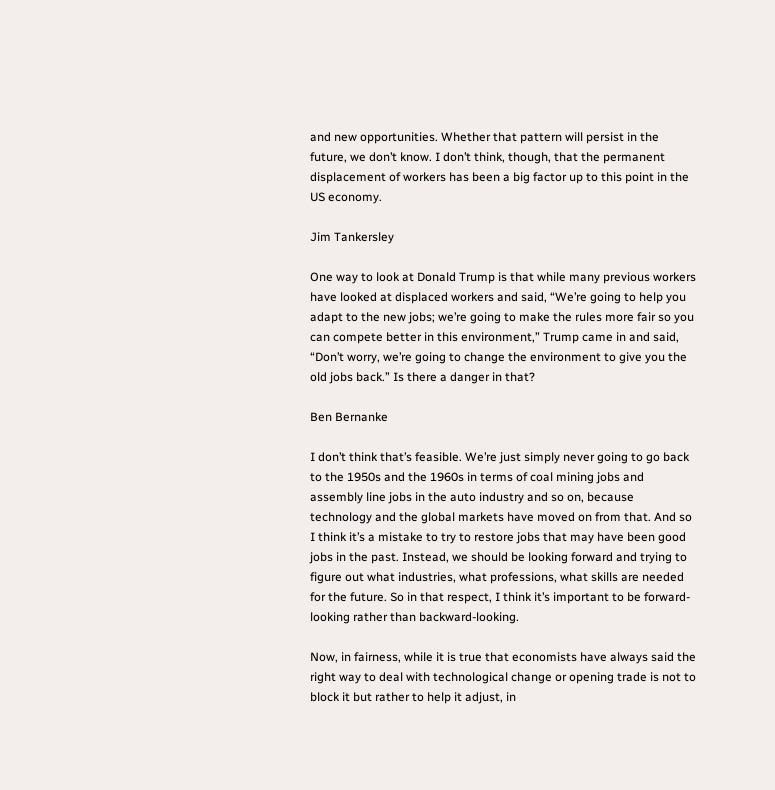and new opportunities. Whether that pattern will persist in the future, we don’t know. I don’t think, though, that the permanent displacement of workers has been a big factor up to this point in the US economy.

Jim Tankersley

One way to look at Donald Trump is that while many previous workers have looked at displaced workers and said, “We’re going to help you adapt to the new jobs; we’re going to make the rules more fair so you can compete better in this environment,” Trump came in and said, “Don’t worry, we’re going to change the environment to give you the old jobs back.” Is there a danger in that?

Ben Bernanke

I don’t think that’s feasible. We’re just simply never going to go back to the 1950s and the 1960s in terms of coal mining jobs and assembly line jobs in the auto industry and so on, because technology and the global markets have moved on from that. And so I think it’s a mistake to try to restore jobs that may have been good jobs in the past. Instead, we should be looking forward and trying to figure out what industries, what professions, what skills are needed for the future. So in that respect, I think it’s important to be forward-looking rather than backward-looking.

Now, in fairness, while it is true that economists have always said the right way to deal with technological change or opening trade is not to block it but rather to help it adjust, in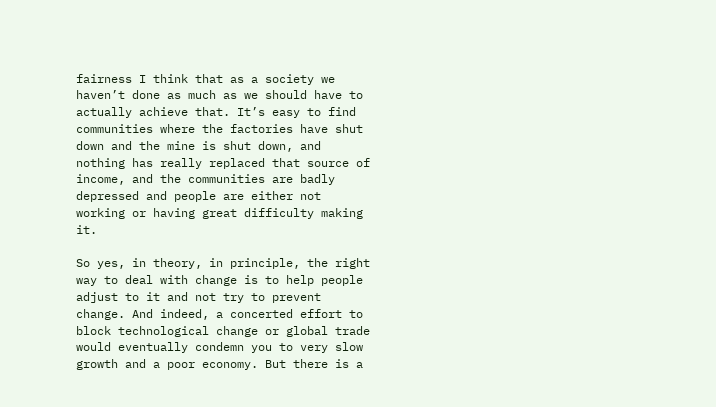fairness I think that as a society we haven’t done as much as we should have to actually achieve that. It’s easy to find communities where the factories have shut down and the mine is shut down, and nothing has really replaced that source of income, and the communities are badly depressed and people are either not working or having great difficulty making it.

So yes, in theory, in principle, the right way to deal with change is to help people adjust to it and not try to prevent change. And indeed, a concerted effort to block technological change or global trade would eventually condemn you to very slow growth and a poor economy. But there is a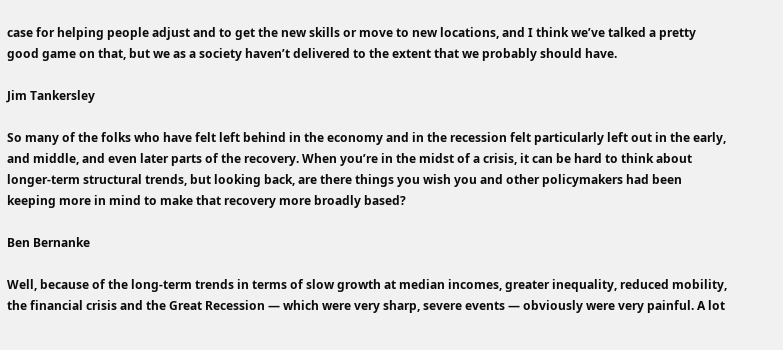case for helping people adjust and to get the new skills or move to new locations, and I think we’ve talked a pretty good game on that, but we as a society haven’t delivered to the extent that we probably should have.

Jim Tankersley

So many of the folks who have felt left behind in the economy and in the recession felt particularly left out in the early, and middle, and even later parts of the recovery. When you’re in the midst of a crisis, it can be hard to think about longer-term structural trends, but looking back, are there things you wish you and other policymakers had been keeping more in mind to make that recovery more broadly based?

Ben Bernanke

Well, because of the long-term trends in terms of slow growth at median incomes, greater inequality, reduced mobility, the financial crisis and the Great Recession — which were very sharp, severe events — obviously were very painful. A lot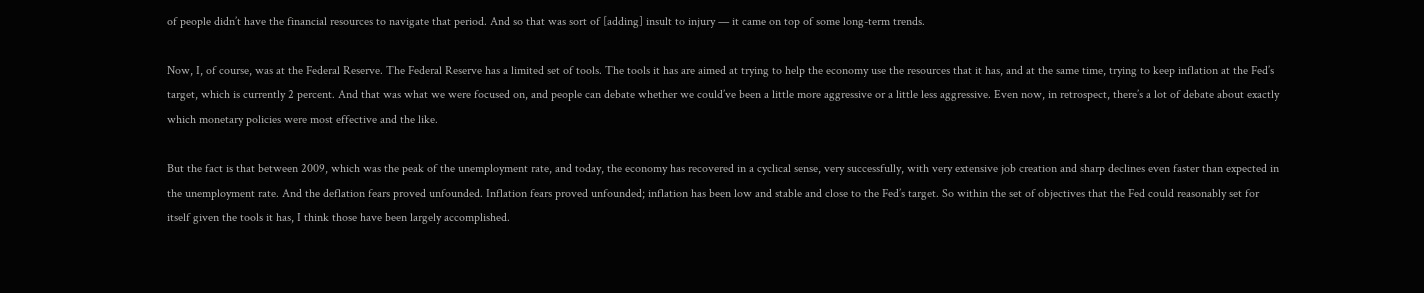of people didn’t have the financial resources to navigate that period. And so that was sort of [adding] insult to injury — it came on top of some long-term trends.

Now, I, of course, was at the Federal Reserve. The Federal Reserve has a limited set of tools. The tools it has are aimed at trying to help the economy use the resources that it has, and at the same time, trying to keep inflation at the Fed’s target, which is currently 2 percent. And that was what we were focused on, and people can debate whether we could’ve been a little more aggressive or a little less aggressive. Even now, in retrospect, there’s a lot of debate about exactly which monetary policies were most effective and the like.

But the fact is that between 2009, which was the peak of the unemployment rate, and today, the economy has recovered in a cyclical sense, very successfully, with very extensive job creation and sharp declines even faster than expected in the unemployment rate. And the deflation fears proved unfounded. Inflation fears proved unfounded; inflation has been low and stable and close to the Fed’s target. So within the set of objectives that the Fed could reasonably set for itself given the tools it has, I think those have been largely accomplished.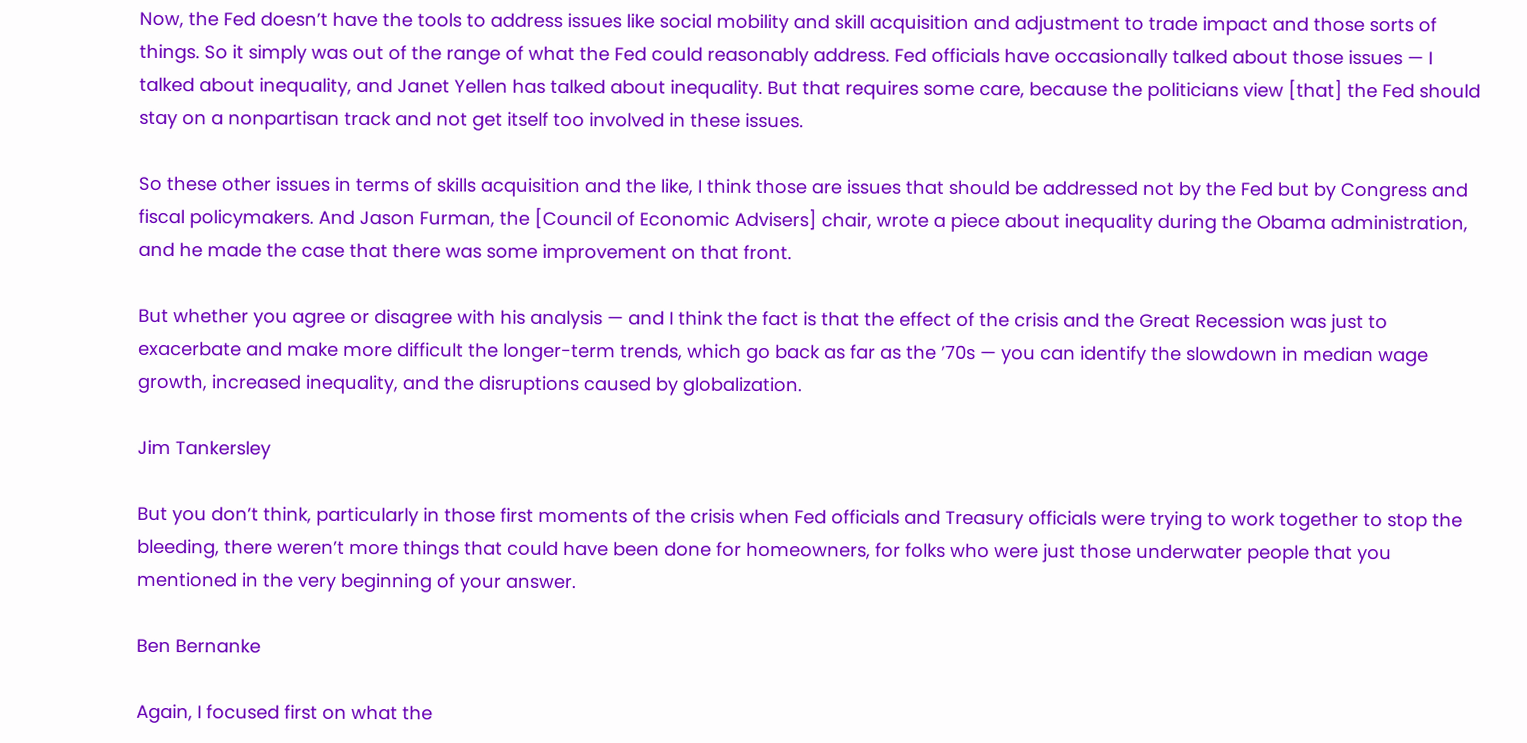Now, the Fed doesn’t have the tools to address issues like social mobility and skill acquisition and adjustment to trade impact and those sorts of things. So it simply was out of the range of what the Fed could reasonably address. Fed officials have occasionally talked about those issues — I talked about inequality, and Janet Yellen has talked about inequality. But that requires some care, because the politicians view [that] the Fed should stay on a nonpartisan track and not get itself too involved in these issues.

So these other issues in terms of skills acquisition and the like, I think those are issues that should be addressed not by the Fed but by Congress and fiscal policymakers. And Jason Furman, the [Council of Economic Advisers] chair, wrote a piece about inequality during the Obama administration, and he made the case that there was some improvement on that front.

But whether you agree or disagree with his analysis — and I think the fact is that the effect of the crisis and the Great Recession was just to exacerbate and make more difficult the longer-term trends, which go back as far as the ’70s — you can identify the slowdown in median wage growth, increased inequality, and the disruptions caused by globalization.

Jim Tankersley

But you don’t think, particularly in those first moments of the crisis when Fed officials and Treasury officials were trying to work together to stop the bleeding, there weren’t more things that could have been done for homeowners, for folks who were just those underwater people that you mentioned in the very beginning of your answer.

Ben Bernanke

Again, I focused first on what the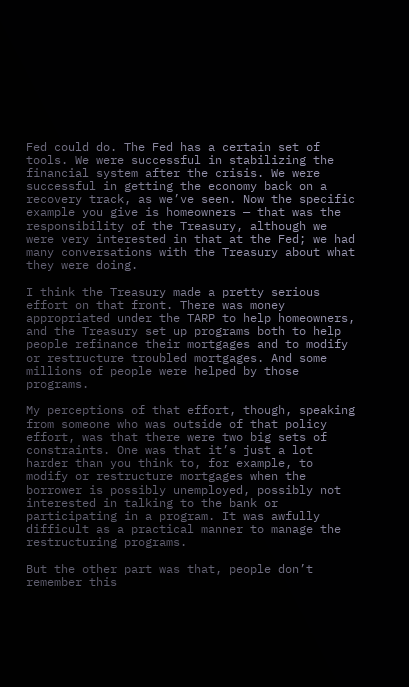Fed could do. The Fed has a certain set of tools. We were successful in stabilizing the financial system after the crisis. We were successful in getting the economy back on a recovery track, as we’ve seen. Now the specific example you give is homeowners — that was the responsibility of the Treasury, although we were very interested in that at the Fed; we had many conversations with the Treasury about what they were doing.

I think the Treasury made a pretty serious effort on that front. There was money appropriated under the TARP to help homeowners, and the Treasury set up programs both to help people refinance their mortgages and to modify or restructure troubled mortgages. And some millions of people were helped by those programs.

My perceptions of that effort, though, speaking from someone who was outside of that policy effort, was that there were two big sets of constraints. One was that it’s just a lot harder than you think to, for example, to modify or restructure mortgages when the borrower is possibly unemployed, possibly not interested in talking to the bank or participating in a program. It was awfully difficult as a practical manner to manage the restructuring programs.

But the other part was that, people don’t remember this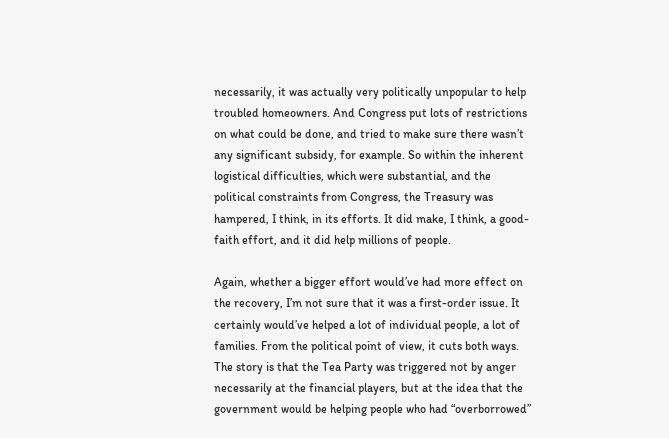necessarily, it was actually very politically unpopular to help troubled homeowners. And Congress put lots of restrictions on what could be done, and tried to make sure there wasn’t any significant subsidy, for example. So within the inherent logistical difficulties, which were substantial, and the political constraints from Congress, the Treasury was hampered, I think, in its efforts. It did make, I think, a good-faith effort, and it did help millions of people.

Again, whether a bigger effort would’ve had more effect on the recovery, I’m not sure that it was a first-order issue. It certainly would’ve helped a lot of individual people, a lot of families. From the political point of view, it cuts both ways. The story is that the Tea Party was triggered not by anger necessarily at the financial players, but at the idea that the government would be helping people who had “overborrowed”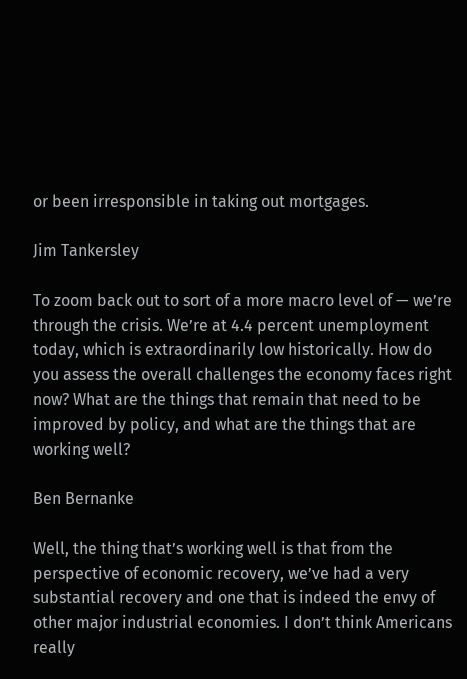or been irresponsible in taking out mortgages.

Jim Tankersley

To zoom back out to sort of a more macro level of — we’re through the crisis. We’re at 4.4 percent unemployment today, which is extraordinarily low historically. How do you assess the overall challenges the economy faces right now? What are the things that remain that need to be improved by policy, and what are the things that are working well?

Ben Bernanke

Well, the thing that’s working well is that from the perspective of economic recovery, we’ve had a very substantial recovery and one that is indeed the envy of other major industrial economies. I don’t think Americans really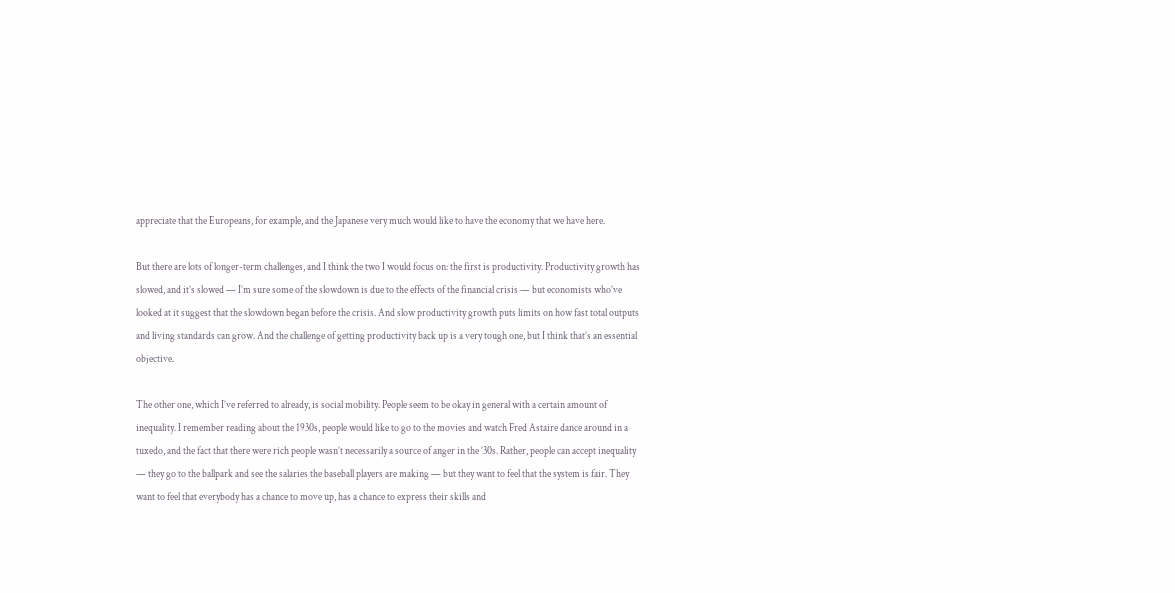appreciate that the Europeans, for example, and the Japanese very much would like to have the economy that we have here.

But there are lots of longer-term challenges, and I think the two I would focus on: the first is productivity. Productivity growth has slowed, and it’s slowed — I’m sure some of the slowdown is due to the effects of the financial crisis — but economists who’ve looked at it suggest that the slowdown began before the crisis. And slow productivity growth puts limits on how fast total outputs and living standards can grow. And the challenge of getting productivity back up is a very tough one, but I think that’s an essential objective.

The other one, which I’ve referred to already, is social mobility. People seem to be okay in general with a certain amount of inequality. I remember reading about the 1930s, people would like to go to the movies and watch Fred Astaire dance around in a tuxedo, and the fact that there were rich people wasn’t necessarily a source of anger in the ’30s. Rather, people can accept inequality — they go to the ballpark and see the salaries the baseball players are making — but they want to feel that the system is fair. They want to feel that everybody has a chance to move up, has a chance to express their skills and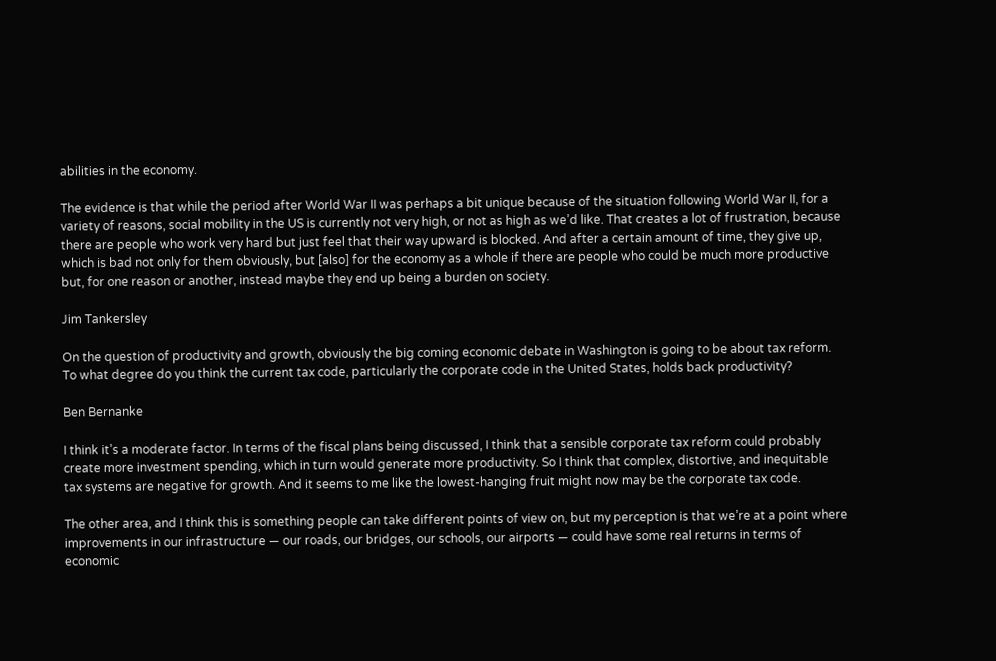abilities in the economy.

The evidence is that while the period after World War II was perhaps a bit unique because of the situation following World War II, for a variety of reasons, social mobility in the US is currently not very high, or not as high as we’d like. That creates a lot of frustration, because there are people who work very hard but just feel that their way upward is blocked. And after a certain amount of time, they give up, which is bad not only for them obviously, but [also] for the economy as a whole if there are people who could be much more productive but, for one reason or another, instead maybe they end up being a burden on society.

Jim Tankersley

On the question of productivity and growth, obviously the big coming economic debate in Washington is going to be about tax reform. To what degree do you think the current tax code, particularly the corporate code in the United States, holds back productivity?

Ben Bernanke

I think it’s a moderate factor. In terms of the fiscal plans being discussed, I think that a sensible corporate tax reform could probably create more investment spending, which in turn would generate more productivity. So I think that complex, distortive, and inequitable tax systems are negative for growth. And it seems to me like the lowest-hanging fruit might now may be the corporate tax code.

The other area, and I think this is something people can take different points of view on, but my perception is that we’re at a point where improvements in our infrastructure — our roads, our bridges, our schools, our airports — could have some real returns in terms of economic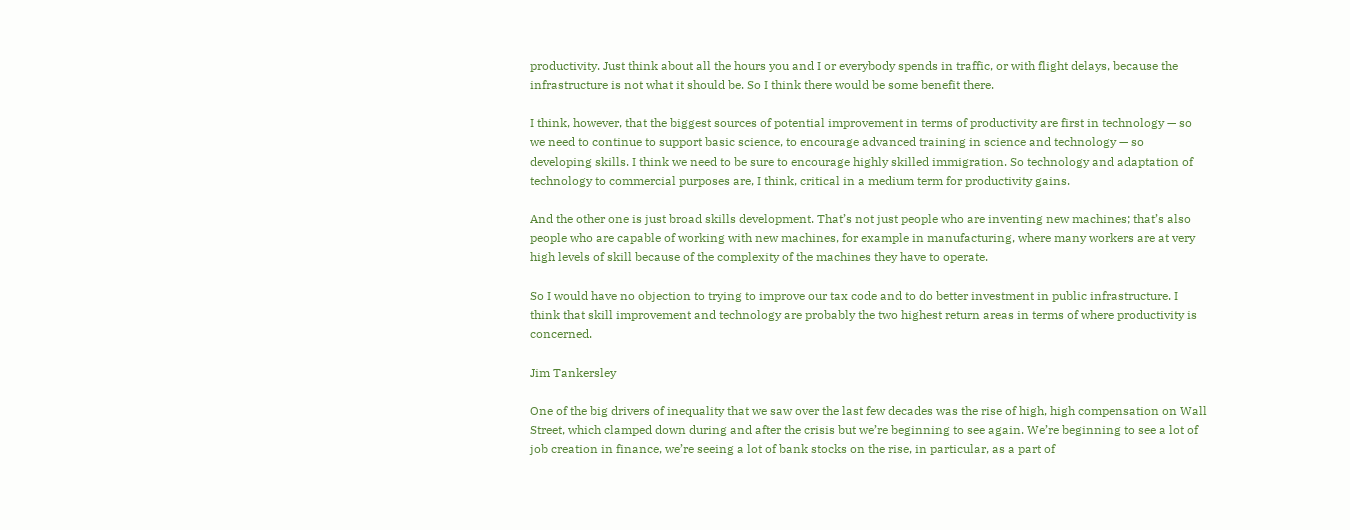productivity. Just think about all the hours you and I or everybody spends in traffic, or with flight delays, because the infrastructure is not what it should be. So I think there would be some benefit there.

I think, however, that the biggest sources of potential improvement in terms of productivity are first in technology — so we need to continue to support basic science, to encourage advanced training in science and technology — so developing skills. I think we need to be sure to encourage highly skilled immigration. So technology and adaptation of technology to commercial purposes are, I think, critical in a medium term for productivity gains.

And the other one is just broad skills development. That’s not just people who are inventing new machines; that’s also people who are capable of working with new machines, for example in manufacturing, where many workers are at very high levels of skill because of the complexity of the machines they have to operate.

So I would have no objection to trying to improve our tax code and to do better investment in public infrastructure. I think that skill improvement and technology are probably the two highest return areas in terms of where productivity is concerned.

Jim Tankersley

One of the big drivers of inequality that we saw over the last few decades was the rise of high, high compensation on Wall Street, which clamped down during and after the crisis but we’re beginning to see again. We’re beginning to see a lot of job creation in finance, we’re seeing a lot of bank stocks on the rise, in particular, as a part of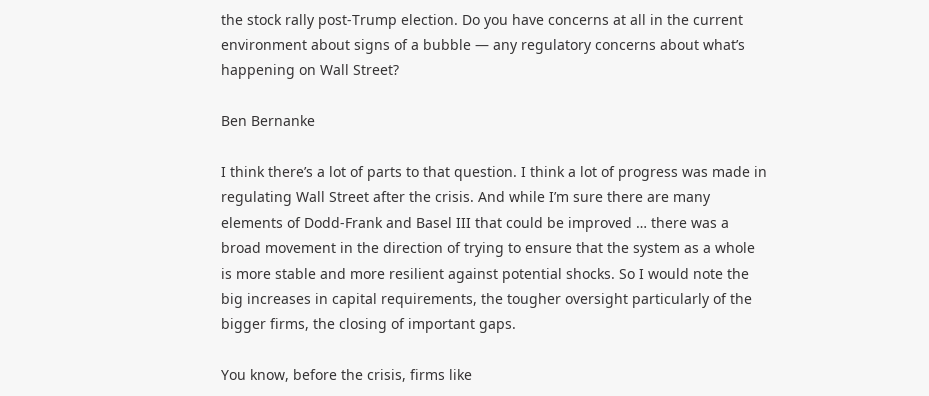the stock rally post-Trump election. Do you have concerns at all in the current environment about signs of a bubble — any regulatory concerns about what’s happening on Wall Street?

Ben Bernanke

I think there’s a lot of parts to that question. I think a lot of progress was made in regulating Wall Street after the crisis. And while I’m sure there are many elements of Dodd-Frank and Basel III that could be improved … there was a broad movement in the direction of trying to ensure that the system as a whole is more stable and more resilient against potential shocks. So I would note the big increases in capital requirements, the tougher oversight particularly of the bigger firms, the closing of important gaps.

You know, before the crisis, firms like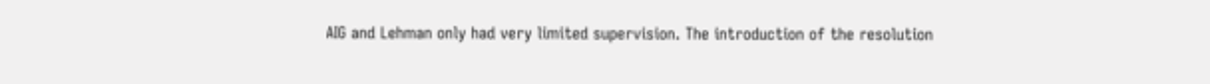AIG and Lehman only had very limited supervision. The introduction of the resolution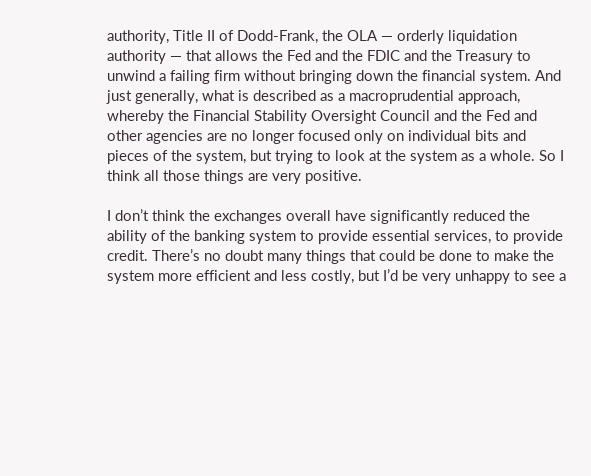authority, Title II of Dodd-Frank, the OLA — orderly liquidation authority — that allows the Fed and the FDIC and the Treasury to unwind a failing firm without bringing down the financial system. And just generally, what is described as a macroprudential approach, whereby the Financial Stability Oversight Council and the Fed and other agencies are no longer focused only on individual bits and pieces of the system, but trying to look at the system as a whole. So I think all those things are very positive.

I don’t think the exchanges overall have significantly reduced the ability of the banking system to provide essential services, to provide credit. There’s no doubt many things that could be done to make the system more efficient and less costly, but I’d be very unhappy to see a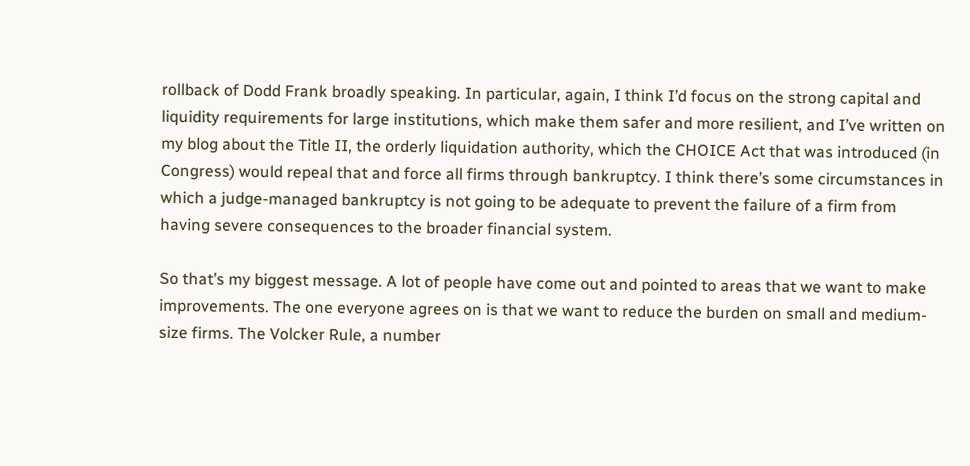rollback of Dodd Frank broadly speaking. In particular, again, I think I’d focus on the strong capital and liquidity requirements for large institutions, which make them safer and more resilient, and I’ve written on my blog about the Title II, the orderly liquidation authority, which the CHOICE Act that was introduced (in Congress) would repeal that and force all firms through bankruptcy. I think there’s some circumstances in which a judge-managed bankruptcy is not going to be adequate to prevent the failure of a firm from having severe consequences to the broader financial system.

So that’s my biggest message. A lot of people have come out and pointed to areas that we want to make improvements. The one everyone agrees on is that we want to reduce the burden on small and medium-size firms. The Volcker Rule, a number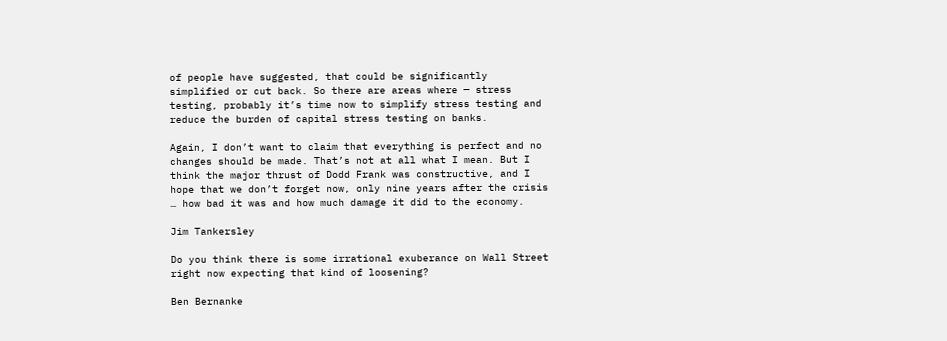of people have suggested, that could be significantly simplified or cut back. So there are areas where — stress testing, probably it’s time now to simplify stress testing and reduce the burden of capital stress testing on banks.

Again, I don’t want to claim that everything is perfect and no changes should be made. That’s not at all what I mean. But I think the major thrust of Dodd Frank was constructive, and I hope that we don’t forget now, only nine years after the crisis … how bad it was and how much damage it did to the economy.

Jim Tankersley

Do you think there is some irrational exuberance on Wall Street right now expecting that kind of loosening?

Ben Bernanke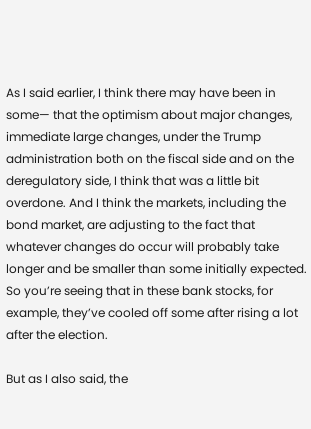As I said earlier, I think there may have been in some— that the optimism about major changes, immediate large changes, under the Trump administration both on the fiscal side and on the deregulatory side, I think that was a little bit overdone. And I think the markets, including the bond market, are adjusting to the fact that whatever changes do occur will probably take longer and be smaller than some initially expected. So you’re seeing that in these bank stocks, for example, they’ve cooled off some after rising a lot after the election.

But as I also said, the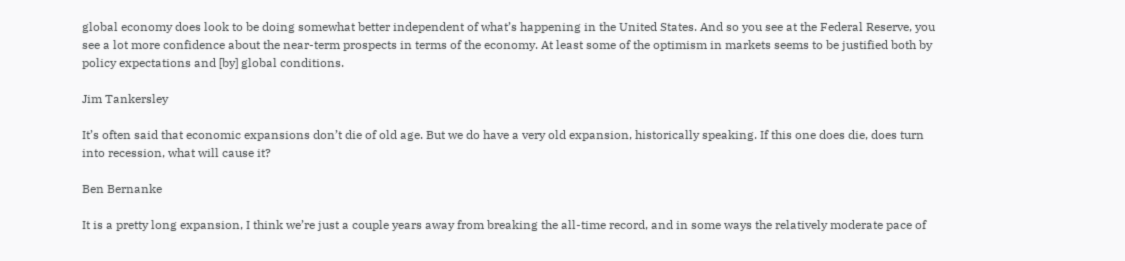global economy does look to be doing somewhat better independent of what’s happening in the United States. And so you see at the Federal Reserve, you see a lot more confidence about the near-term prospects in terms of the economy. At least some of the optimism in markets seems to be justified both by policy expectations and [by] global conditions.

Jim Tankersley

It’s often said that economic expansions don’t die of old age. But we do have a very old expansion, historically speaking. If this one does die, does turn into recession, what will cause it?

Ben Bernanke

It is a pretty long expansion, I think we’re just a couple years away from breaking the all-time record, and in some ways the relatively moderate pace of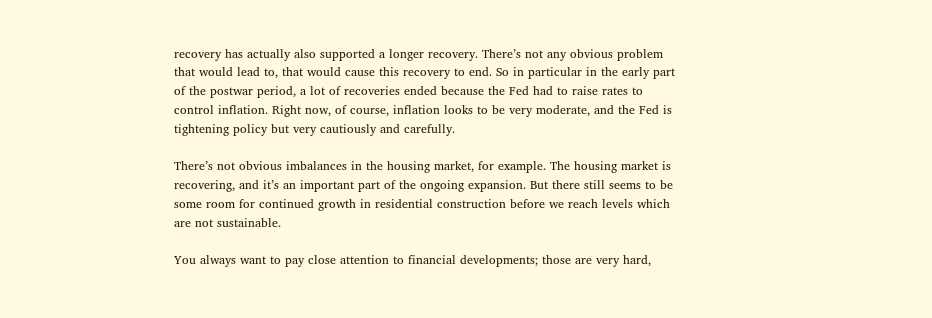recovery has actually also supported a longer recovery. There’s not any obvious problem that would lead to, that would cause this recovery to end. So in particular in the early part of the postwar period, a lot of recoveries ended because the Fed had to raise rates to control inflation. Right now, of course, inflation looks to be very moderate, and the Fed is tightening policy but very cautiously and carefully.

There’s not obvious imbalances in the housing market, for example. The housing market is recovering, and it’s an important part of the ongoing expansion. But there still seems to be some room for continued growth in residential construction before we reach levels which are not sustainable.

You always want to pay close attention to financial developments; those are very hard,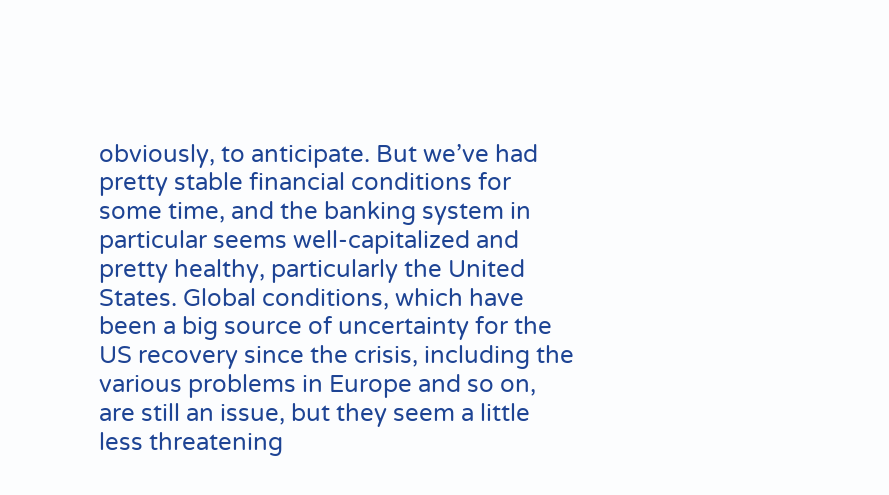obviously, to anticipate. But we’ve had pretty stable financial conditions for some time, and the banking system in particular seems well-capitalized and pretty healthy, particularly the United States. Global conditions, which have been a big source of uncertainty for the US recovery since the crisis, including the various problems in Europe and so on, are still an issue, but they seem a little less threatening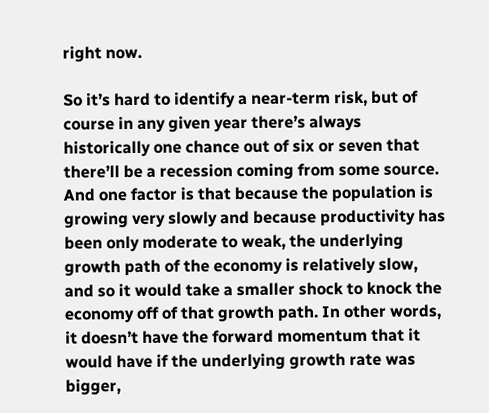right now.

So it’s hard to identify a near-term risk, but of course in any given year there’s always historically one chance out of six or seven that there’ll be a recession coming from some source. And one factor is that because the population is growing very slowly and because productivity has been only moderate to weak, the underlying growth path of the economy is relatively slow, and so it would take a smaller shock to knock the economy off of that growth path. In other words, it doesn’t have the forward momentum that it would have if the underlying growth rate was bigger,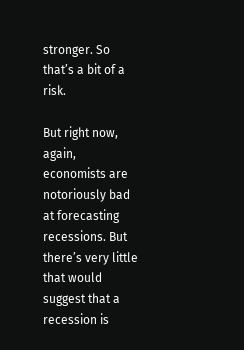stronger. So that’s a bit of a risk.

But right now, again, economists are notoriously bad at forecasting recessions. But there’s very little that would suggest that a recession is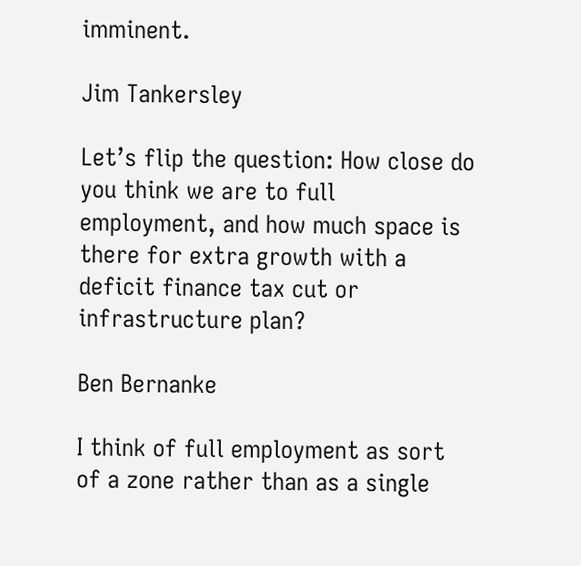imminent.

Jim Tankersley

Let’s flip the question: How close do you think we are to full employment, and how much space is there for extra growth with a deficit finance tax cut or infrastructure plan?

Ben Bernanke

I think of full employment as sort of a zone rather than as a single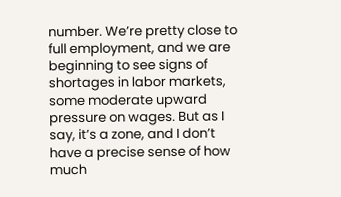number. We’re pretty close to full employment, and we are beginning to see signs of shortages in labor markets, some moderate upward pressure on wages. But as I say, it’s a zone, and I don’t have a precise sense of how much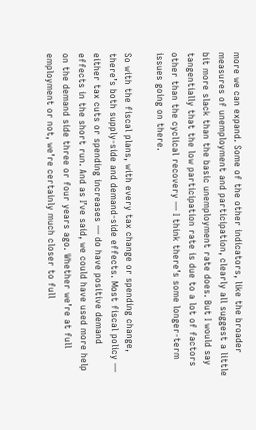more we can expand. Some of the other indicators, like the broader measures of unemployment and participation, clearly all suggest a little bit more slack than the basic unemployment rate does. But I would say tangentially that the low participation rate is due to a lot of factors other than the cyclical recovery — I think there’s some longer-term issues going on there.

So with the fiscal plans, with every tax change or spending change, there’s both supply-side and demand-side effects. Most fiscal policy — either tax cuts or spending increases — do have positive demand effects in the short run. And as I’ve said, we could have used more help on the demand side three or four years ago. Whether we’re at full employment or not, we’re certainly much closer to full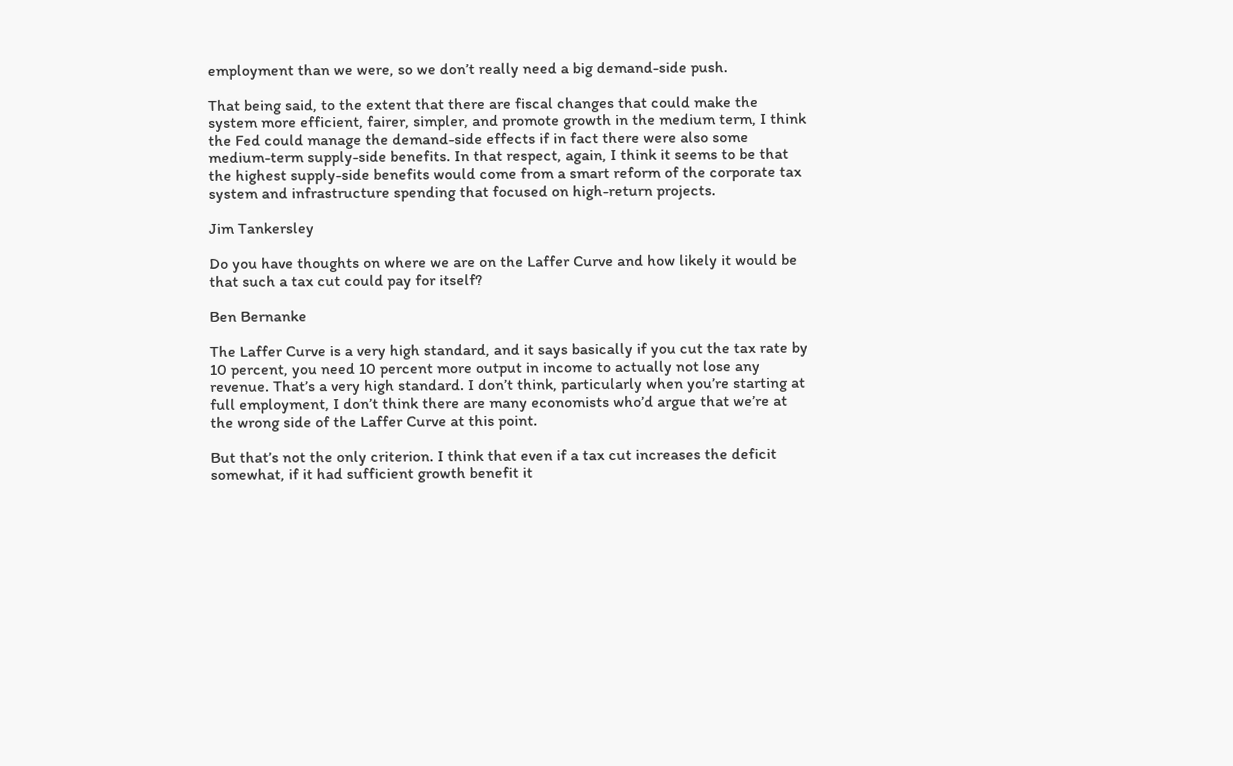employment than we were, so we don’t really need a big demand-side push.

That being said, to the extent that there are fiscal changes that could make the system more efficient, fairer, simpler, and promote growth in the medium term, I think the Fed could manage the demand-side effects if in fact there were also some medium-term supply-side benefits. In that respect, again, I think it seems to be that the highest supply-side benefits would come from a smart reform of the corporate tax system and infrastructure spending that focused on high-return projects.

Jim Tankersley

Do you have thoughts on where we are on the Laffer Curve and how likely it would be that such a tax cut could pay for itself?

Ben Bernanke

The Laffer Curve is a very high standard, and it says basically if you cut the tax rate by 10 percent, you need 10 percent more output in income to actually not lose any revenue. That’s a very high standard. I don’t think, particularly when you’re starting at full employment, I don’t think there are many economists who’d argue that we’re at the wrong side of the Laffer Curve at this point.

But that’s not the only criterion. I think that even if a tax cut increases the deficit somewhat, if it had sufficient growth benefit it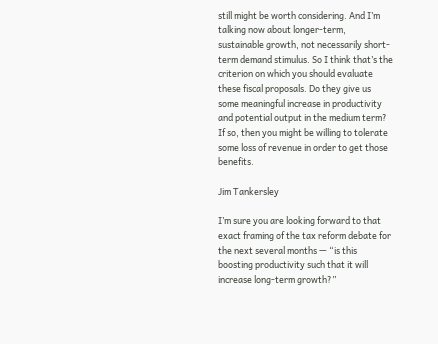still might be worth considering. And I’m talking now about longer-term, sustainable growth, not necessarily short-term demand stimulus. So I think that’s the criterion on which you should evaluate these fiscal proposals. Do they give us some meaningful increase in productivity and potential output in the medium term? If so, then you might be willing to tolerate some loss of revenue in order to get those benefits.

Jim Tankersley

I’m sure you are looking forward to that exact framing of the tax reform debate for the next several months — “is this boosting productivity such that it will increase long-term growth?”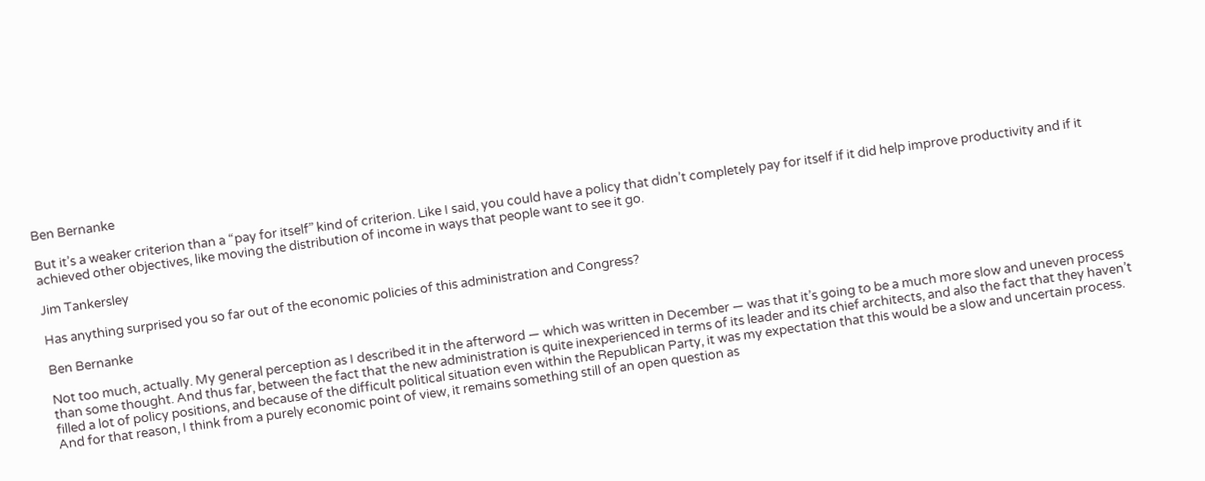Ben Bernanke

But it’s a weaker criterion than a “pay for itself” kind of criterion. Like I said, you could have a policy that didn’t completely pay for itself if it did help improve productivity and if it achieved other objectives, like moving the distribution of income in ways that people want to see it go.

Jim Tankersley

Has anything surprised you so far out of the economic policies of this administration and Congress?

Ben Bernanke

Not too much, actually. My general perception as I described it in the afterword — which was written in December — was that it’s going to be a much more slow and uneven process than some thought. And thus far, between the fact that the new administration is quite inexperienced in terms of its leader and its chief architects, and also the fact that they haven’t filled a lot of policy positions, and because of the difficult political situation even within the Republican Party, it was my expectation that this would be a slow and uncertain process. And for that reason, I think from a purely economic point of view, it remains something still of an open question as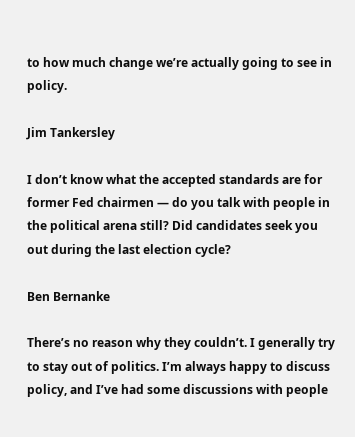to how much change we’re actually going to see in policy.

Jim Tankersley

I don’t know what the accepted standards are for former Fed chairmen — do you talk with people in the political arena still? Did candidates seek you out during the last election cycle?

Ben Bernanke

There’s no reason why they couldn’t. I generally try to stay out of politics. I’m always happy to discuss policy, and I’ve had some discussions with people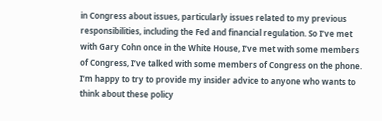in Congress about issues, particularly issues related to my previous responsibilities, including the Fed and financial regulation. So I’ve met with Gary Cohn once in the White House, I’ve met with some members of Congress, I’ve talked with some members of Congress on the phone. I’m happy to try to provide my insider advice to anyone who wants to think about these policy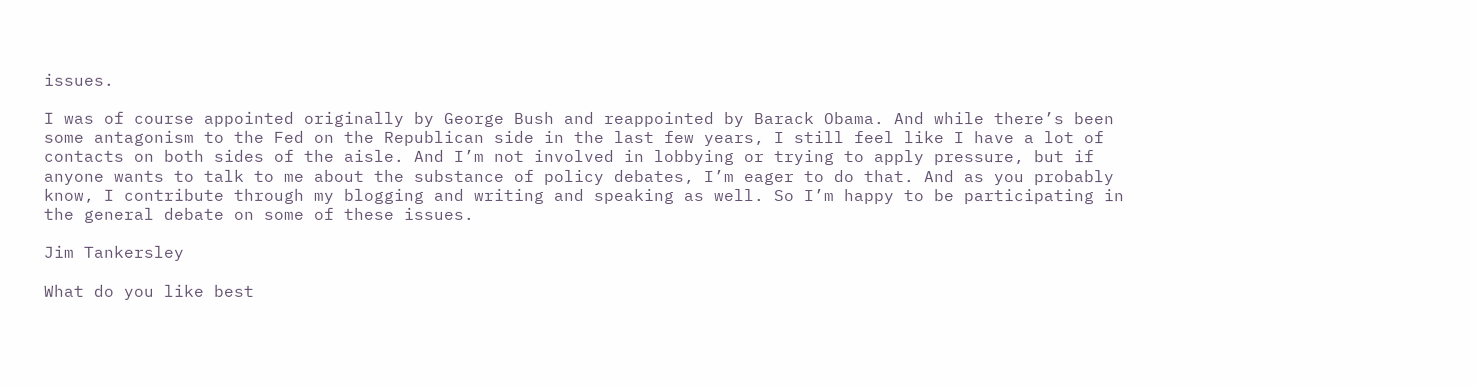issues.

I was of course appointed originally by George Bush and reappointed by Barack Obama. And while there’s been some antagonism to the Fed on the Republican side in the last few years, I still feel like I have a lot of contacts on both sides of the aisle. And I’m not involved in lobbying or trying to apply pressure, but if anyone wants to talk to me about the substance of policy debates, I’m eager to do that. And as you probably know, I contribute through my blogging and writing and speaking as well. So I’m happy to be participating in the general debate on some of these issues.

Jim Tankersley

What do you like best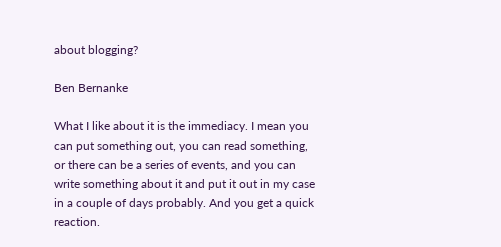about blogging?

Ben Bernanke

What I like about it is the immediacy. I mean you can put something out, you can read something, or there can be a series of events, and you can write something about it and put it out in my case in a couple of days probably. And you get a quick reaction.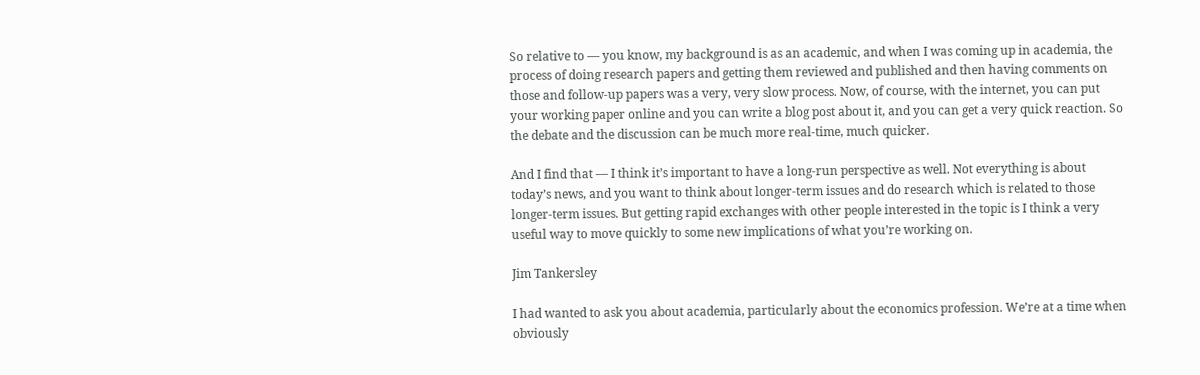So relative to — you know, my background is as an academic, and when I was coming up in academia, the process of doing research papers and getting them reviewed and published and then having comments on those and follow-up papers was a very, very slow process. Now, of course, with the internet, you can put your working paper online and you can write a blog post about it, and you can get a very quick reaction. So the debate and the discussion can be much more real-time, much quicker.

And I find that — I think it’s important to have a long-run perspective as well. Not everything is about today’s news, and you want to think about longer-term issues and do research which is related to those longer-term issues. But getting rapid exchanges with other people interested in the topic is I think a very useful way to move quickly to some new implications of what you’re working on.

Jim Tankersley

I had wanted to ask you about academia, particularly about the economics profession. We’re at a time when obviously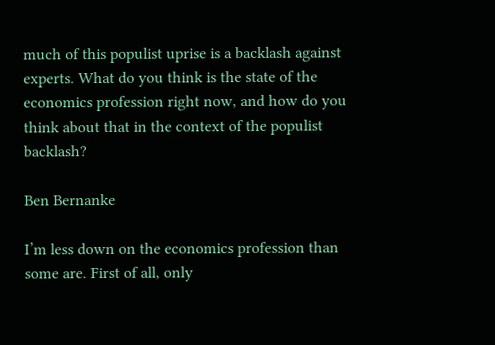much of this populist uprise is a backlash against experts. What do you think is the state of the economics profession right now, and how do you think about that in the context of the populist backlash?

Ben Bernanke

I’m less down on the economics profession than some are. First of all, only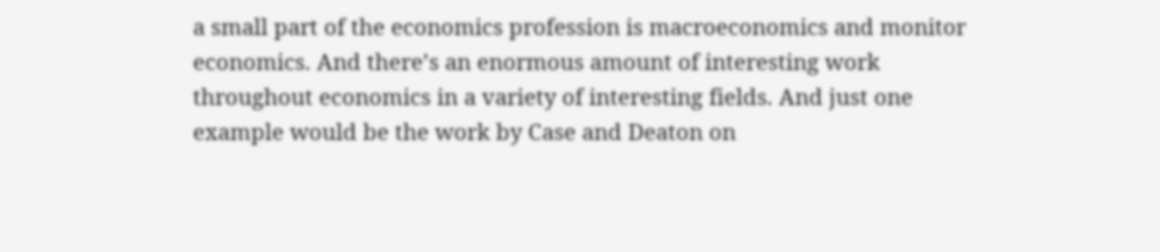a small part of the economics profession is macroeconomics and monitor economics. And there’s an enormous amount of interesting work throughout economics in a variety of interesting fields. And just one example would be the work by Case and Deaton on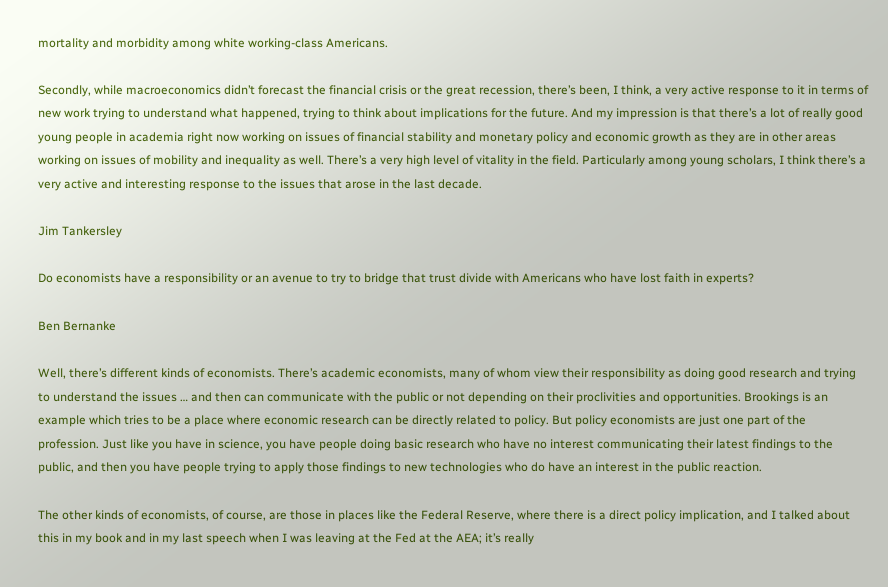mortality and morbidity among white working-class Americans.

Secondly, while macroeconomics didn’t forecast the financial crisis or the great recession, there’s been, I think, a very active response to it in terms of new work trying to understand what happened, trying to think about implications for the future. And my impression is that there’s a lot of really good young people in academia right now working on issues of financial stability and monetary policy and economic growth as they are in other areas working on issues of mobility and inequality as well. There’s a very high level of vitality in the field. Particularly among young scholars, I think there’s a very active and interesting response to the issues that arose in the last decade.

Jim Tankersley

Do economists have a responsibility or an avenue to try to bridge that trust divide with Americans who have lost faith in experts?

Ben Bernanke

Well, there’s different kinds of economists. There’s academic economists, many of whom view their responsibility as doing good research and trying to understand the issues … and then can communicate with the public or not depending on their proclivities and opportunities. Brookings is an example which tries to be a place where economic research can be directly related to policy. But policy economists are just one part of the profession. Just like you have in science, you have people doing basic research who have no interest communicating their latest findings to the public, and then you have people trying to apply those findings to new technologies who do have an interest in the public reaction.

The other kinds of economists, of course, are those in places like the Federal Reserve, where there is a direct policy implication, and I talked about this in my book and in my last speech when I was leaving at the Fed at the AEA; it’s really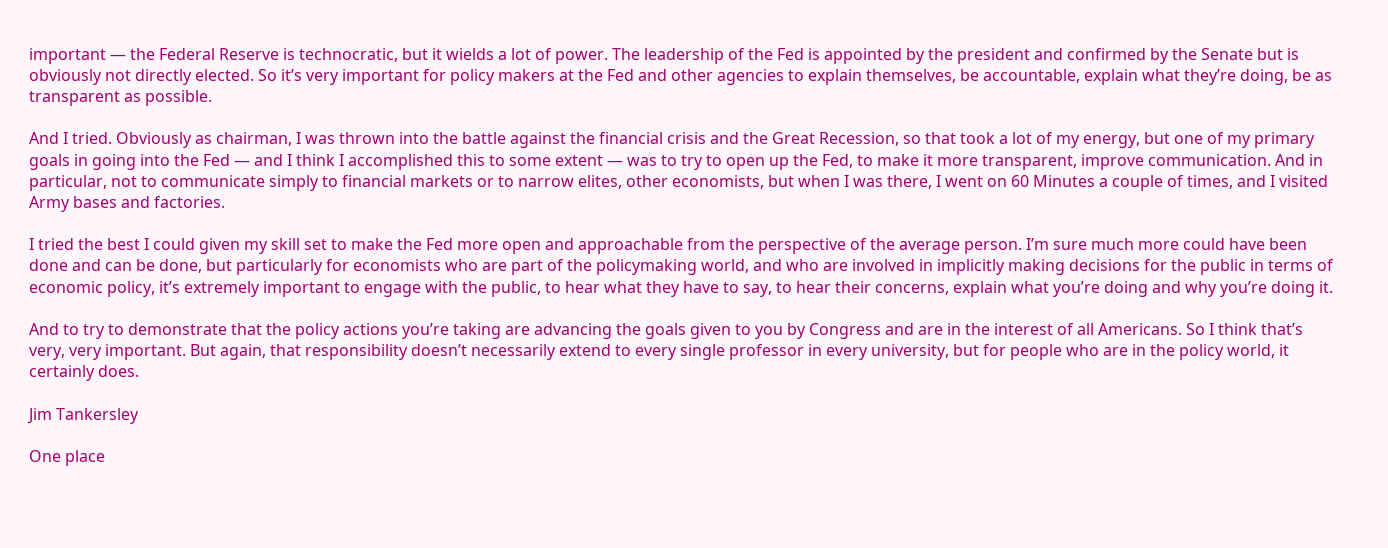important — the Federal Reserve is technocratic, but it wields a lot of power. The leadership of the Fed is appointed by the president and confirmed by the Senate but is obviously not directly elected. So it’s very important for policy makers at the Fed and other agencies to explain themselves, be accountable, explain what they’re doing, be as transparent as possible.

And I tried. Obviously as chairman, I was thrown into the battle against the financial crisis and the Great Recession, so that took a lot of my energy, but one of my primary goals in going into the Fed — and I think I accomplished this to some extent — was to try to open up the Fed, to make it more transparent, improve communication. And in particular, not to communicate simply to financial markets or to narrow elites, other economists, but when I was there, I went on 60 Minutes a couple of times, and I visited Army bases and factories.

I tried the best I could given my skill set to make the Fed more open and approachable from the perspective of the average person. I’m sure much more could have been done and can be done, but particularly for economists who are part of the policymaking world, and who are involved in implicitly making decisions for the public in terms of economic policy, it’s extremely important to engage with the public, to hear what they have to say, to hear their concerns, explain what you’re doing and why you’re doing it.

And to try to demonstrate that the policy actions you’re taking are advancing the goals given to you by Congress and are in the interest of all Americans. So I think that’s very, very important. But again, that responsibility doesn’t necessarily extend to every single professor in every university, but for people who are in the policy world, it certainly does.

Jim Tankersley

One place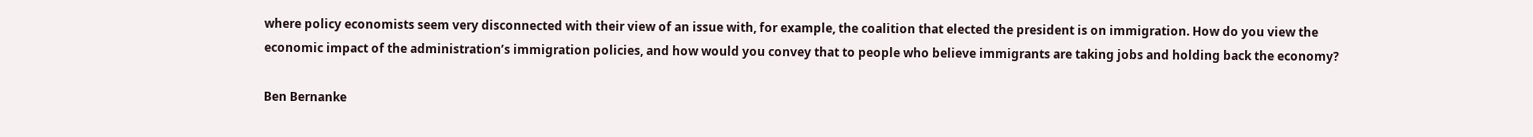where policy economists seem very disconnected with their view of an issue with, for example, the coalition that elected the president is on immigration. How do you view the economic impact of the administration’s immigration policies, and how would you convey that to people who believe immigrants are taking jobs and holding back the economy?

Ben Bernanke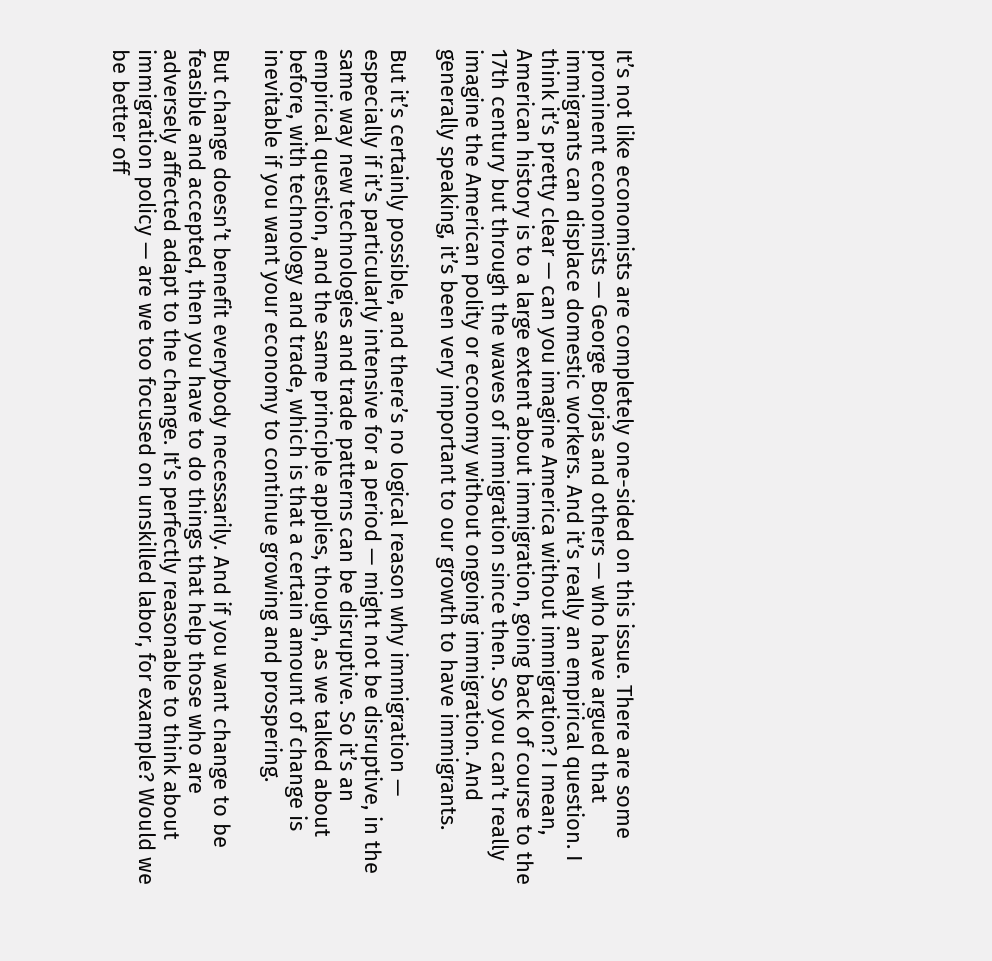It’s not like economists are completely one-sided on this issue. There are some prominent economists — George Borjas and others — who have argued that immigrants can displace domestic workers. And it’s really an empirical question. I think it’s pretty clear — can you imagine America without immigration? I mean, American history is to a large extent about immigration, going back of course to the 17th century but through the waves of immigration since then. So you can’t really imagine the American polity or economy without ongoing immigration. And generally speaking, it’s been very important to our growth to have immigrants.

But it’s certainly possible, and there’s no logical reason why immigration — especially if it’s particularly intensive for a period — might not be disruptive, in the same way new technologies and trade patterns can be disruptive. So it’s an empirical question, and the same principle applies, though, as we talked about before, with technology and trade, which is that a certain amount of change is inevitable if you want your economy to continue growing and prospering.

But change doesn’t benefit everybody necessarily. And if you want change to be feasible and accepted, then you have to do things that help those who are adversely affected adapt to the change. It’s perfectly reasonable to think about immigration policy — are we too focused on unskilled labor, for example? Would we be better off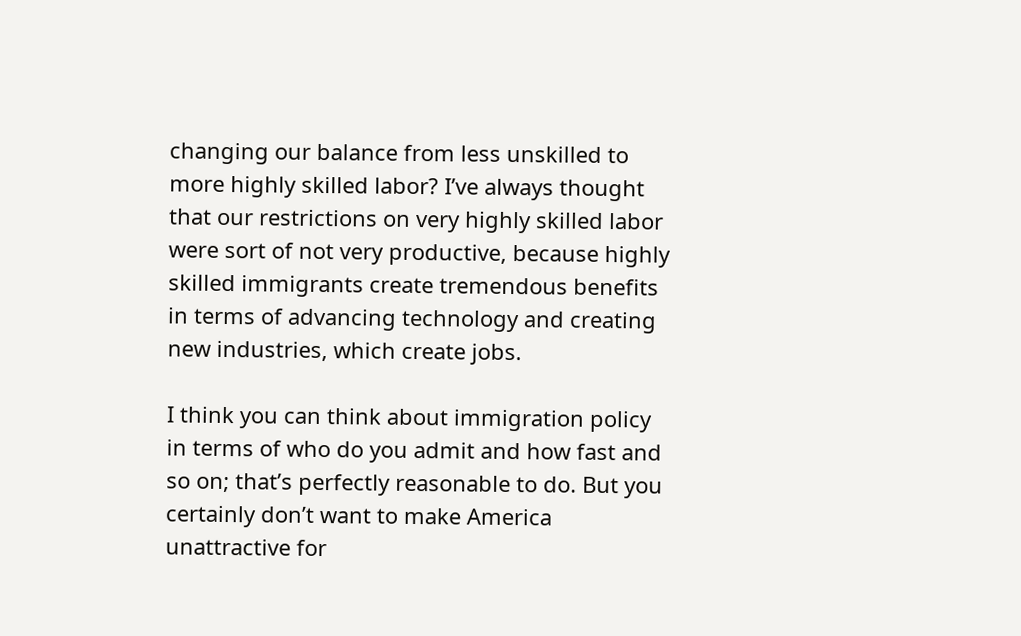changing our balance from less unskilled to more highly skilled labor? I’ve always thought that our restrictions on very highly skilled labor were sort of not very productive, because highly skilled immigrants create tremendous benefits in terms of advancing technology and creating new industries, which create jobs.

I think you can think about immigration policy in terms of who do you admit and how fast and so on; that’s perfectly reasonable to do. But you certainly don’t want to make America unattractive for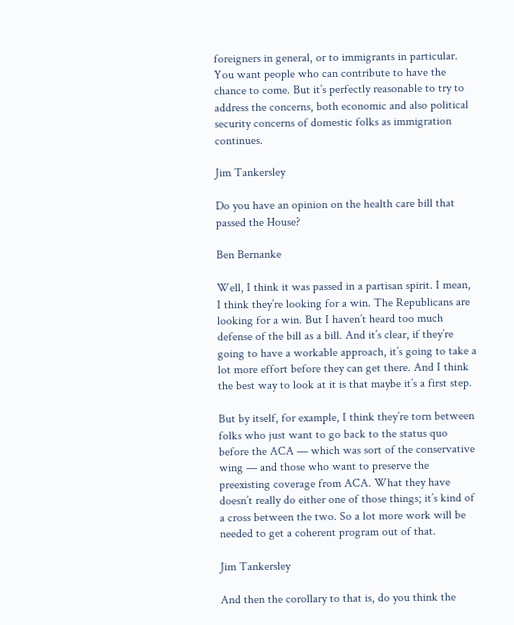foreigners in general, or to immigrants in particular. You want people who can contribute to have the chance to come. But it’s perfectly reasonable to try to address the concerns, both economic and also political security concerns of domestic folks as immigration continues.

Jim Tankersley

Do you have an opinion on the health care bill that passed the House?

Ben Bernanke

Well, I think it was passed in a partisan spirit. I mean, I think they’re looking for a win. The Republicans are looking for a win. But I haven’t heard too much defense of the bill as a bill. And it’s clear, if they’re going to have a workable approach, it’s going to take a lot more effort before they can get there. And I think the best way to look at it is that maybe it’s a first step.

But by itself, for example, I think they’re torn between folks who just want to go back to the status quo before the ACA — which was sort of the conservative wing — and those who want to preserve the preexisting coverage from ACA. What they have doesn’t really do either one of those things; it’s kind of a cross between the two. So a lot more work will be needed to get a coherent program out of that.

Jim Tankersley

And then the corollary to that is, do you think the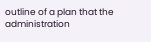outline of a plan that the administration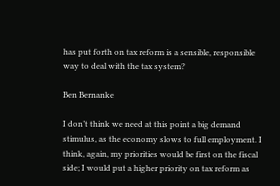has put forth on tax reform is a sensible, responsible way to deal with the tax system?

Ben Bernanke

I don’t think we need at this point a big demand stimulus, as the economy slows to full employment. I think, again, my priorities would be first on the fiscal side; I would put a higher priority on tax reform as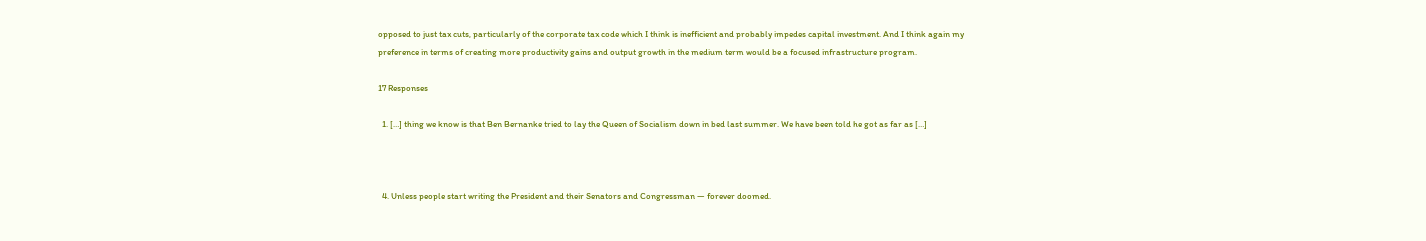opposed to just tax cuts, particularly of the corporate tax code which I think is inefficient and probably impedes capital investment. And I think again my preference in terms of creating more productivity gains and output growth in the medium term would be a focused infrastructure program.

17 Responses

  1. […] thing we know is that Ben Bernanke tried to lay the Queen of Socialism down in bed last summer. We have been told he got as far as […]



  4. Unless people start writing the President and their Senators and Congressman — forever doomed.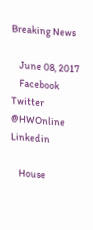Breaking News

    June 08, 2017
    Facebook Twitter @HWOnline Linkedin

    House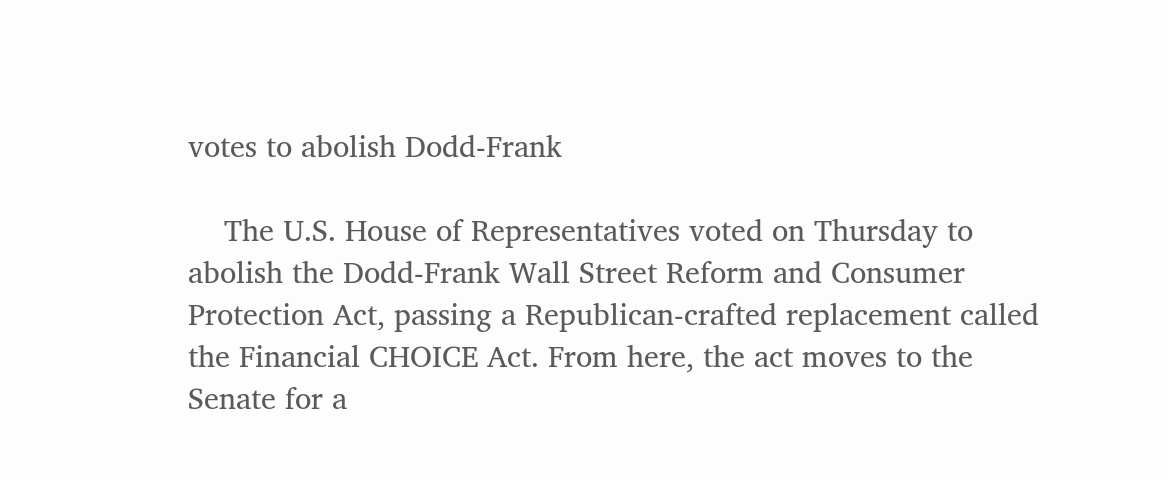votes to abolish Dodd-Frank

    The U.S. House of Representatives voted on Thursday to abolish the Dodd-Frank Wall Street Reform and Consumer Protection Act, passing a Republican-crafted replacement called the Financial CHOICE Act. From here, the act moves to the Senate for a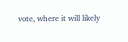vote, where it will likely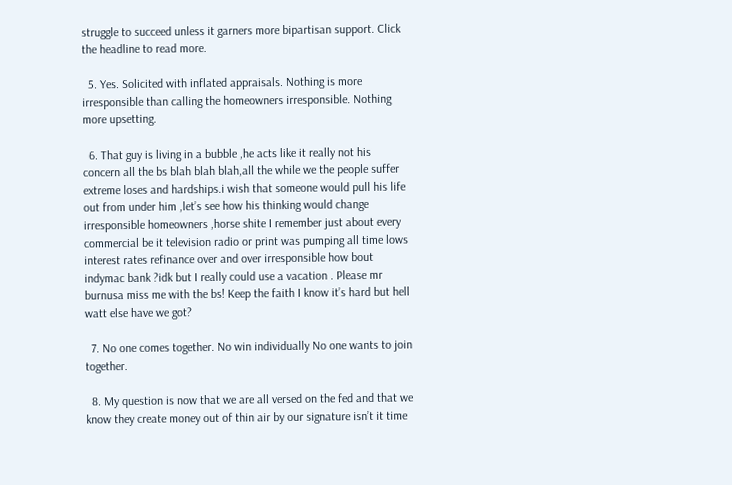struggle to succeed unless it garners more bipartisan support. Click the headline to read more.

  5. Yes. Solicited with inflated appraisals. Nothing is more irresponsible than calling the homeowners irresponsible. Nothing more upsetting.

  6. That guy is living in a bubble ,he acts like it really not his concern all the bs blah blah blah,all the while we the people suffer extreme loses and hardships.i wish that someone would pull his life out from under him ,let’s see how his thinking would change irresponsible homeowners ,horse shite I remember just about every commercial be it television radio or print was pumping all time lows interest rates refinance over and over irresponsible how bout indymac bank ?idk but I really could use a vacation . Please mr burnusa miss me with the bs! Keep the faith I know it’s hard but hell watt else have we got?

  7. No one comes together. No win individually No one wants to join together.

  8. My question is now that we are all versed on the fed and that we know they create money out of thin air by our signature isn’t it time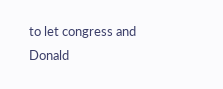to let congress and Donald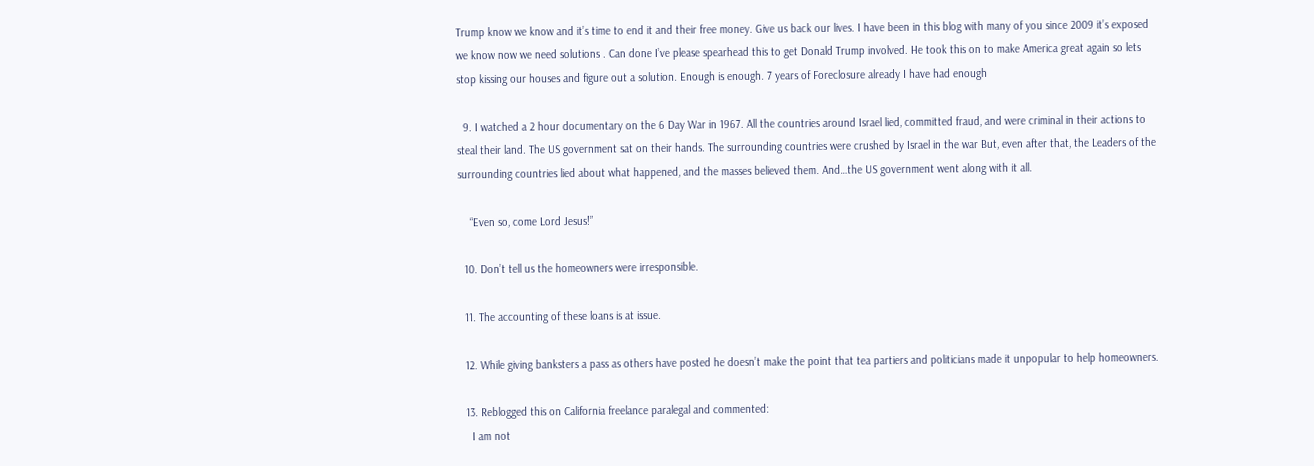Trump know we know and it’s time to end it and their free money. Give us back our lives. I have been in this blog with many of you since 2009 it’s exposed we know now we need solutions . Can done I’ve please spearhead this to get Donald Trump involved. He took this on to make America great again so lets stop kissing our houses and figure out a solution. Enough is enough. 7 years of Foreclosure already I have had enough

  9. I watched a 2 hour documentary on the 6 Day War in 1967. All the countries around Israel lied, committed fraud, and were criminal in their actions to steal their land. The US government sat on their hands. The surrounding countries were crushed by Israel in the war But, even after that, the Leaders of the surrounding countries lied about what happened, and the masses believed them. And…the US government went along with it all.

    “Even so, come Lord Jesus!”

  10. Don’t tell us the homeowners were irresponsible.

  11. The accounting of these loans is at issue.

  12. While giving banksters a pass as others have posted he doesn’t make the point that tea partiers and politicians made it unpopular to help homeowners.

  13. Reblogged this on California freelance paralegal and commented:
    I am not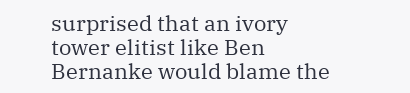surprised that an ivory tower elitist like Ben Bernanke would blame the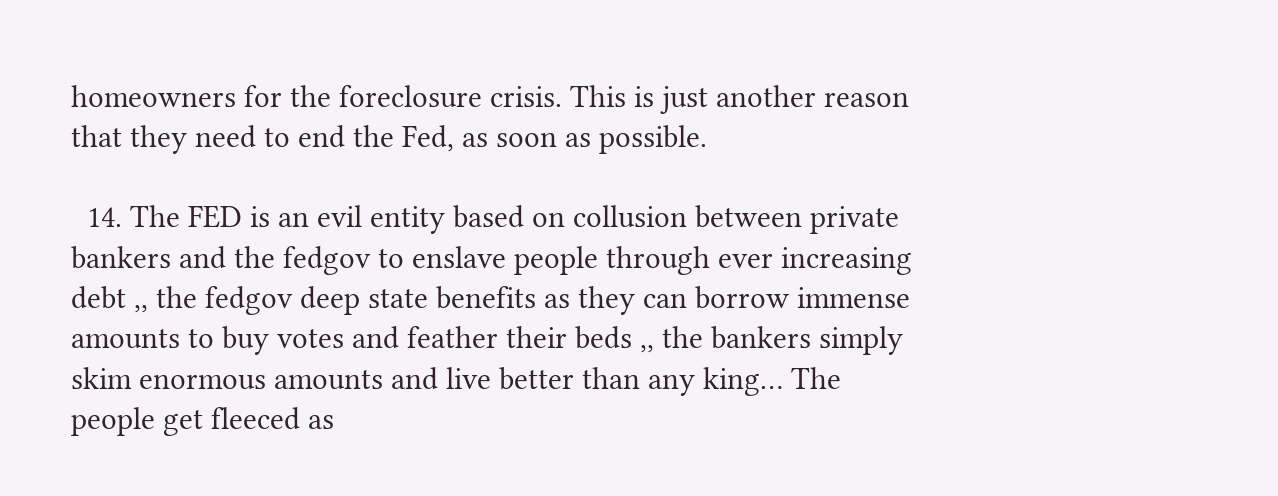homeowners for the foreclosure crisis. This is just another reason that they need to end the Fed, as soon as possible.

  14. The FED is an evil entity based on collusion between private bankers and the fedgov to enslave people through ever increasing debt ,, the fedgov deep state benefits as they can borrow immense amounts to buy votes and feather their beds ,, the bankers simply skim enormous amounts and live better than any king… The people get fleeced as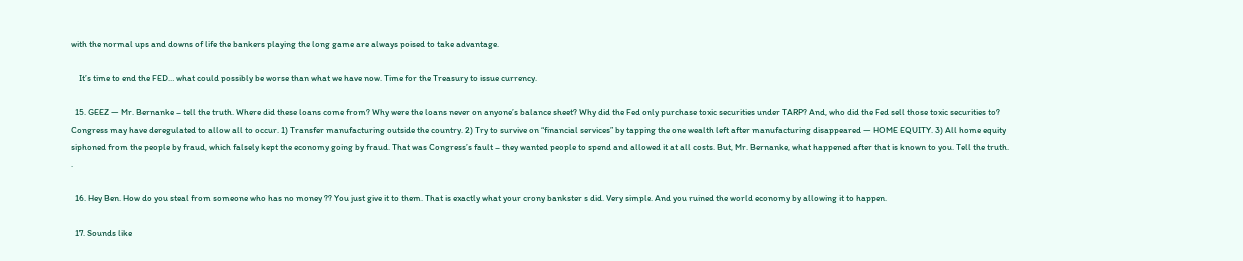with the normal ups and downs of life the bankers playing the long game are always poised to take advantage.

    It’s time to end the FED… what could possibly be worse than what we have now. Time for the Treasury to issue currency.

  15. GEEZ — Mr. Bernanke – tell the truth. Where did these loans come from? Why were the loans never on anyone’s balance sheet? Why did the Fed only purchase toxic securities under TARP? And, who did the Fed sell those toxic securities to? Congress may have deregulated to allow all to occur. 1) Transfer manufacturing outside the country. 2) Try to survive on “financial services” by tapping the one wealth left after manufacturing disappeared — HOME EQUITY. 3) All home equity siphoned from the people by fraud, which falsely kept the economy going by fraud. That was Congress’s fault – they wanted people to spend and allowed it at all costs. But, Mr. Bernanke, what happened after that is known to you. Tell the truth. .

  16. Hey Ben. How do you steal from someone who has no money ?? You just give it to them. That is exactly what your crony bankster s did. Very simple. And you ruined the world economy by allowing it to happen.

  17. Sounds like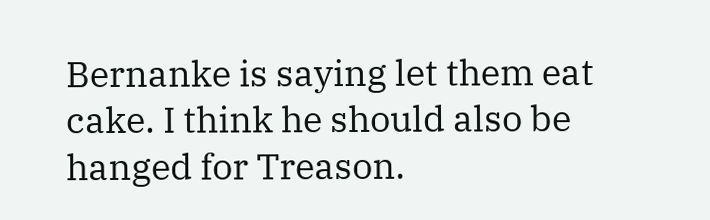Bernanke is saying let them eat cake. I think he should also be hanged for Treason.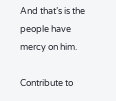And that’s is the people have mercy on him.

Contribute to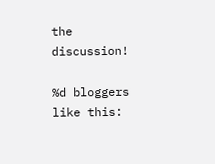the discussion!

%d bloggers like this: